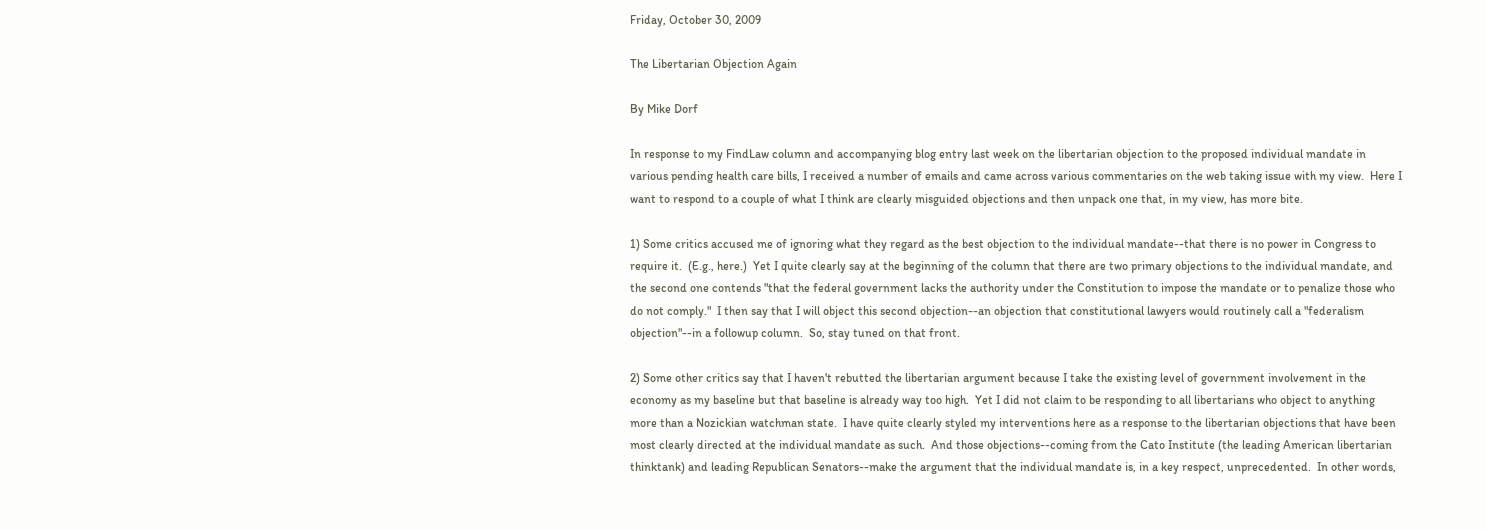Friday, October 30, 2009

The Libertarian Objection Again

By Mike Dorf

In response to my FindLaw column and accompanying blog entry last week on the libertarian objection to the proposed individual mandate in various pending health care bills, I received a number of emails and came across various commentaries on the web taking issue with my view.  Here I want to respond to a couple of what I think are clearly misguided objections and then unpack one that, in my view, has more bite.

1) Some critics accused me of ignoring what they regard as the best objection to the individual mandate--that there is no power in Congress to require it.  (E.g., here.)  Yet I quite clearly say at the beginning of the column that there are two primary objections to the individual mandate, and the second one contends "that the federal government lacks the authority under the Constitution to impose the mandate or to penalize those who do not comply."  I then say that I will object this second objection--an objection that constitutional lawyers would routinely call a "federalism objection"--in a followup column.  So, stay tuned on that front.

2) Some other critics say that I haven't rebutted the libertarian argument because I take the existing level of government involvement in the economy as my baseline but that baseline is already way too high.  Yet I did not claim to be responding to all libertarians who object to anything more than a Nozickian watchman state.  I have quite clearly styled my interventions here as a response to the libertarian objections that have been most clearly directed at the individual mandate as such.  And those objections--coming from the Cato Institute (the leading American libertarian thinktank) and leading Republican Senators--make the argument that the individual mandate is, in a key respect, unprecedented.  In other words,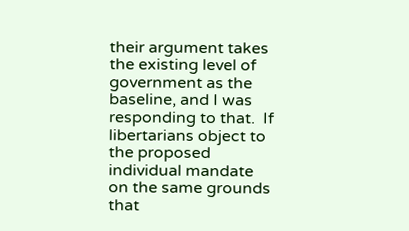their argument takes the existing level of government as the baseline, and I was responding to that.  If libertarians object to the proposed individual mandate on the same grounds that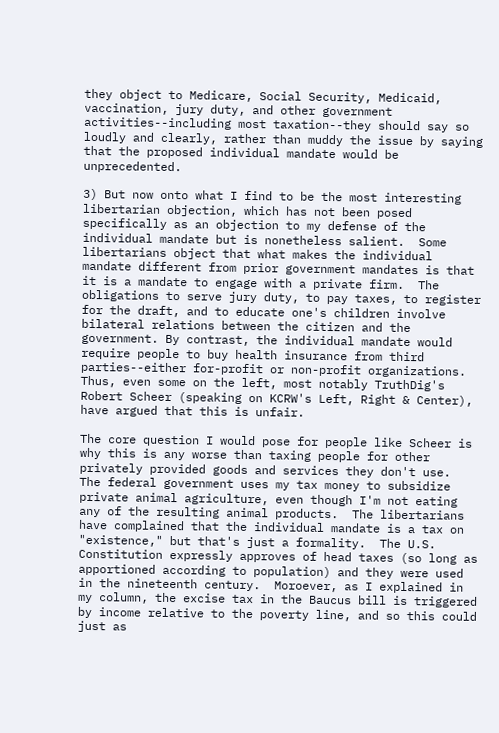they object to Medicare, Social Security, Medicaid, vaccination, jury duty, and other government activities--including most taxation--they should say so loudly and clearly, rather than muddy the issue by saying that the proposed individual mandate would be unprecedented.

3) But now onto what I find to be the most interesting libertarian objection, which has not been posed specifically as an objection to my defense of the individual mandate but is nonetheless salient.  Some libertarians object that what makes the individual mandate different from prior government mandates is that it is a mandate to engage with a private firm.  The obligations to serve jury duty, to pay taxes, to register for the draft, and to educate one's children involve bilateral relations between the citizen and the government. By contrast, the individual mandate would require people to buy health insurance from third parties--either for-profit or non-profit organizations.  Thus, even some on the left, most notably TruthDig's Robert Scheer (speaking on KCRW's Left, Right & Center), have argued that this is unfair.

The core question I would pose for people like Scheer is why this is any worse than taxing people for other privately provided goods and services they don't use.  The federal government uses my tax money to subsidize private animal agriculture, even though I'm not eating any of the resulting animal products.  The libertarians have complained that the individual mandate is a tax on "existence," but that's just a formality.  The U.S. Constitution expressly approves of head taxes (so long as apportioned according to population) and they were used in the nineteenth century.  Moroever, as I explained in my column, the excise tax in the Baucus bill is triggered by income relative to the poverty line, and so this could just as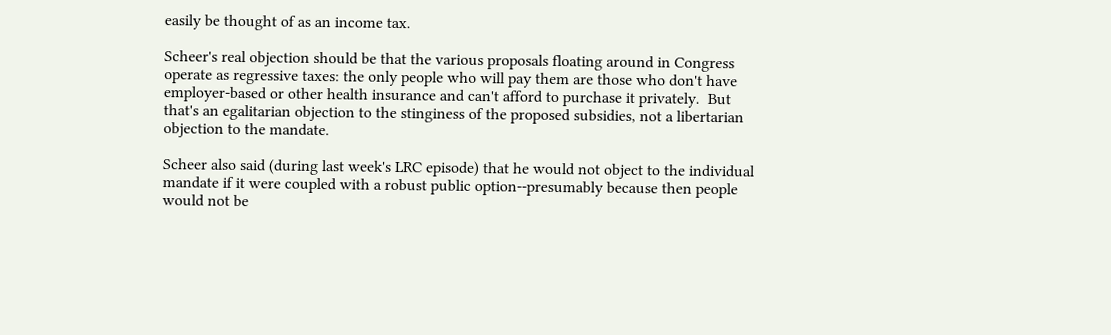easily be thought of as an income tax.

Scheer's real objection should be that the various proposals floating around in Congress operate as regressive taxes: the only people who will pay them are those who don't have employer-based or other health insurance and can't afford to purchase it privately.  But that's an egalitarian objection to the stinginess of the proposed subsidies, not a libertarian objection to the mandate.

Scheer also said (during last week's LRC episode) that he would not object to the individual mandate if it were coupled with a robust public option--presumably because then people would not be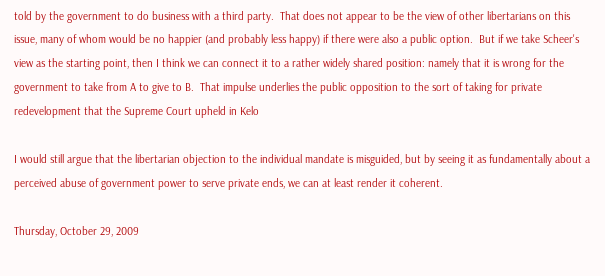told by the government to do business with a third party.  That does not appear to be the view of other libertarians on this issue, many of whom would be no happier (and probably less happy) if there were also a public option.  But if we take Scheer's view as the starting point, then I think we can connect it to a rather widely shared position: namely that it is wrong for the government to take from A to give to B.  That impulse underlies the public opposition to the sort of taking for private redevelopment that the Supreme Court upheld in Kelo

I would still argue that the libertarian objection to the individual mandate is misguided, but by seeing it as fundamentally about a perceived abuse of government power to serve private ends, we can at least render it coherent.

Thursday, October 29, 2009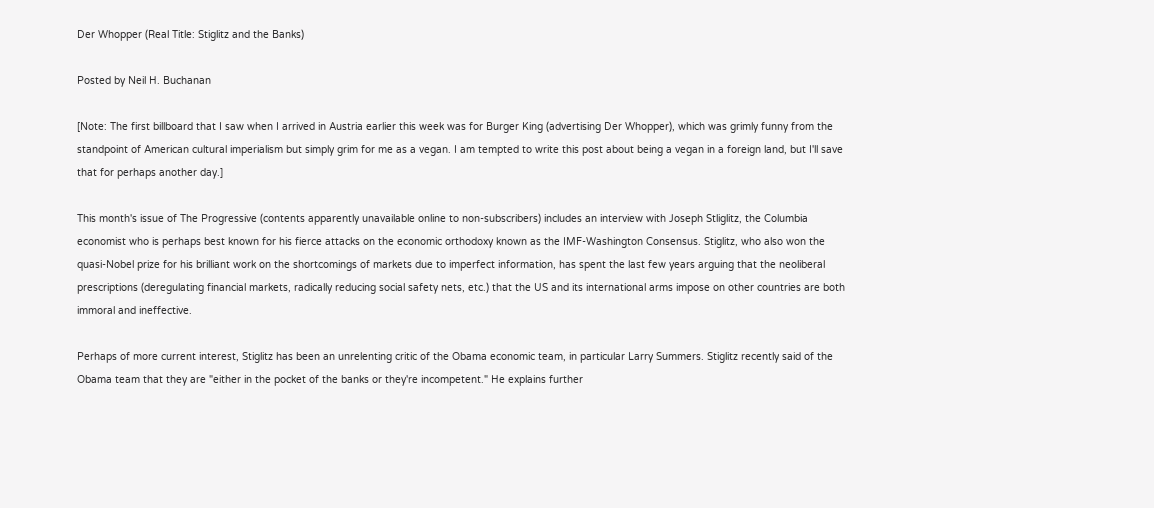Der Whopper (Real Title: Stiglitz and the Banks)

Posted by Neil H. Buchanan

[Note: The first billboard that I saw when I arrived in Austria earlier this week was for Burger King (advertising Der Whopper), which was grimly funny from the standpoint of American cultural imperialism but simply grim for me as a vegan. I am tempted to write this post about being a vegan in a foreign land, but I'll save that for perhaps another day.]

This month's issue of The Progressive (contents apparently unavailable online to non-subscribers) includes an interview with Joseph Stliglitz, the Columbia economist who is perhaps best known for his fierce attacks on the economic orthodoxy known as the IMF-Washington Consensus. Stiglitz, who also won the quasi-Nobel prize for his brilliant work on the shortcomings of markets due to imperfect information, has spent the last few years arguing that the neoliberal prescriptions (deregulating financial markets, radically reducing social safety nets, etc.) that the US and its international arms impose on other countries are both immoral and ineffective.

Perhaps of more current interest, Stiglitz has been an unrelenting critic of the Obama economic team, in particular Larry Summers. Stiglitz recently said of the Obama team that they are "either in the pocket of the banks or they're incompetent." He explains further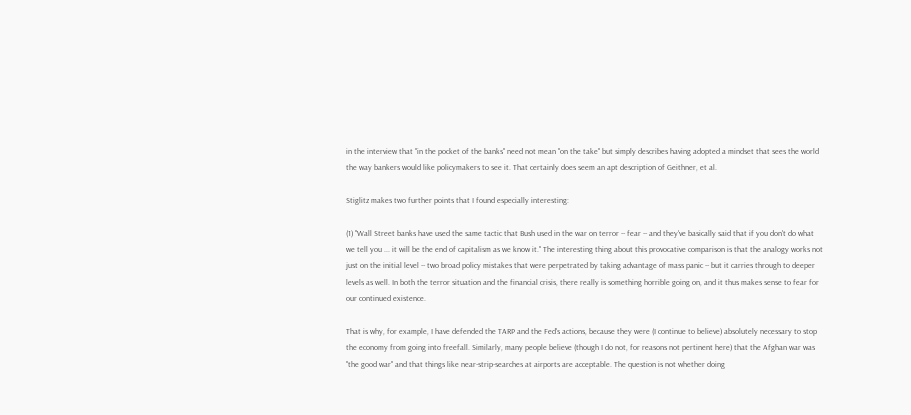in the interview that "in the pocket of the banks" need not mean "on the take" but simply describes having adopted a mindset that sees the world the way bankers would like policymakers to see it. That certainly does seem an apt description of Geithner, et al.

Stiglitz makes two further points that I found especially interesting:

(1) "Wall Street banks have used the same tactic that Bush used in the war on terror -- fear -- and they've basically said that if you don't do what we tell you ... it will be the end of capitalism as we know it." The interesting thing about this provocative comparison is that the analogy works not just on the initial level -- two broad policy mistakes that were perpetrated by taking advantage of mass panic -- but it carries through to deeper levels as well. In both the terror situation and the financial crisis, there really is something horrible going on, and it thus makes sense to fear for our continued existence.

That is why, for example, I have defended the TARP and the Fed's actions, because they were (I continue to believe) absolutely necessary to stop the economy from going into freefall. Similarly, many people believe (though I do not, for reasons not pertinent here) that the Afghan war was "the good war" and that things like near-strip-searches at airports are acceptable. The question is not whether doing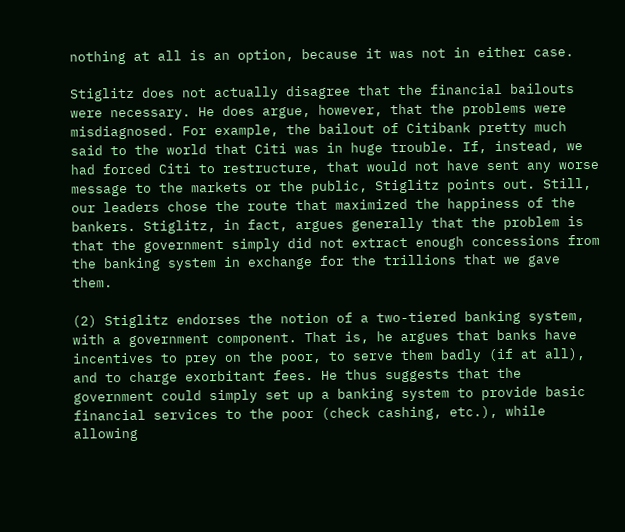nothing at all is an option, because it was not in either case.

Stiglitz does not actually disagree that the financial bailouts were necessary. He does argue, however, that the problems were misdiagnosed. For example, the bailout of Citibank pretty much said to the world that Citi was in huge trouble. If, instead, we had forced Citi to restructure, that would not have sent any worse message to the markets or the public, Stiglitz points out. Still, our leaders chose the route that maximized the happiness of the bankers. Stiglitz, in fact, argues generally that the problem is that the government simply did not extract enough concessions from the banking system in exchange for the trillions that we gave them.

(2) Stiglitz endorses the notion of a two-tiered banking system, with a government component. That is, he argues that banks have incentives to prey on the poor, to serve them badly (if at all), and to charge exorbitant fees. He thus suggests that the government could simply set up a banking system to provide basic financial services to the poor (check cashing, etc.), while allowing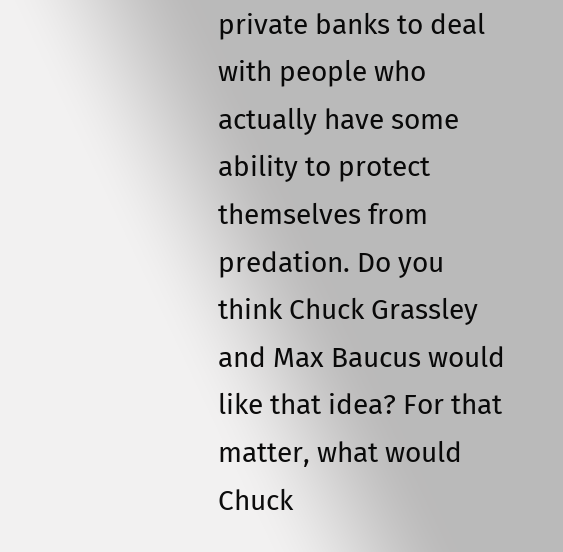private banks to deal with people who actually have some ability to protect themselves from predation. Do you think Chuck Grassley and Max Baucus would like that idea? For that matter, what would Chuck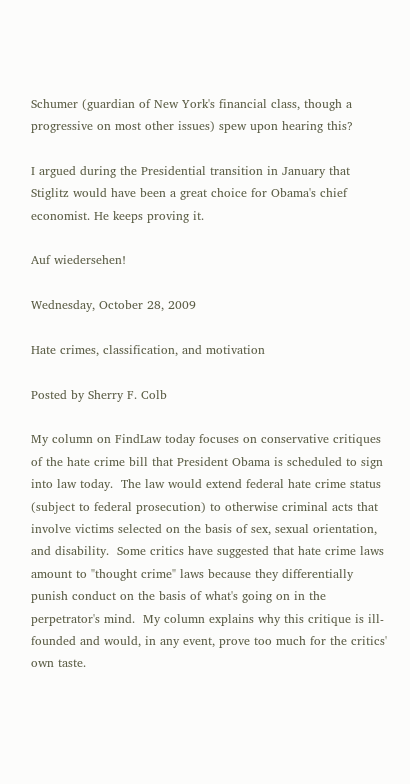Schumer (guardian of New York's financial class, though a progressive on most other issues) spew upon hearing this?

I argued during the Presidential transition in January that Stiglitz would have been a great choice for Obama's chief economist. He keeps proving it.

Auf wiedersehen!

Wednesday, October 28, 2009

Hate crimes, classification, and motivation

Posted by Sherry F. Colb

My column on FindLaw today focuses on conservative critiques of the hate crime bill that President Obama is scheduled to sign into law today.  The law would extend federal hate crime status (subject to federal prosecution) to otherwise criminal acts that involve victims selected on the basis of sex, sexual orientation, and disability.  Some critics have suggested that hate crime laws amount to "thought crime" laws because they differentially punish conduct on the basis of what's going on in the perpetrator's mind.  My column explains why this critique is ill-founded and would, in any event, prove too much for the critics' own taste.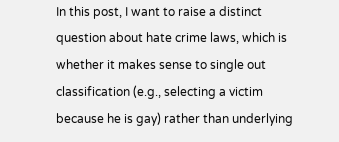In this post, I want to raise a distinct question about hate crime laws, which is whether it makes sense to single out classification (e.g., selecting a victim because he is gay) rather than underlying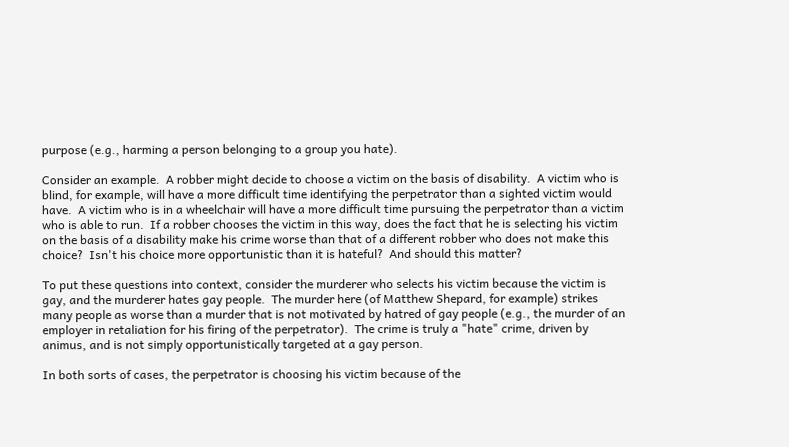purpose (e.g., harming a person belonging to a group you hate).

Consider an example.  A robber might decide to choose a victim on the basis of disability.  A victim who is blind, for example, will have a more difficult time identifying the perpetrator than a sighted victim would have.  A victim who is in a wheelchair will have a more difficult time pursuing the perpetrator than a victim who is able to run.  If a robber chooses the victim in this way, does the fact that he is selecting his victim on the basis of a disability make his crime worse than that of a different robber who does not make this choice?  Isn't his choice more opportunistic than it is hateful?  And should this matter?

To put these questions into context, consider the murderer who selects his victim because the victim is gay, and the murderer hates gay people.  The murder here (of Matthew Shepard, for example) strikes many people as worse than a murder that is not motivated by hatred of gay people (e.g., the murder of an employer in retaliation for his firing of the perpetrator).  The crime is truly a "hate" crime, driven by animus, and is not simply opportunistically targeted at a gay person.

In both sorts of cases, the perpetrator is choosing his victim because of the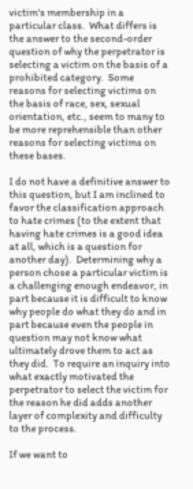victim's membership in a particular class.  What differs is the answer to the second-order question of why the perpetrator is selecting a victim on the basis of a prohibited category.  Some reasons for selecting victims on the basis of race, sex, sexual orientation, etc., seem to many to be more reprehensible than other reasons for selecting victims on these bases.

I do not have a definitive answer to this question, but I am inclined to favor the classification approach to hate crimes (to the extent that having hate crimes is a good idea at all, which is a question for another day).  Determining why a person chose a particular victim is a challenging enough endeavor, in part because it is difficult to know why people do what they do and in part because even the people in question may not know what ultimately drove them to act as they did.  To require an inquiry into what exactly motivated the perpetrator to select the victim for the reason he did adds another layer of complexity and difficulty to the process.

If we want to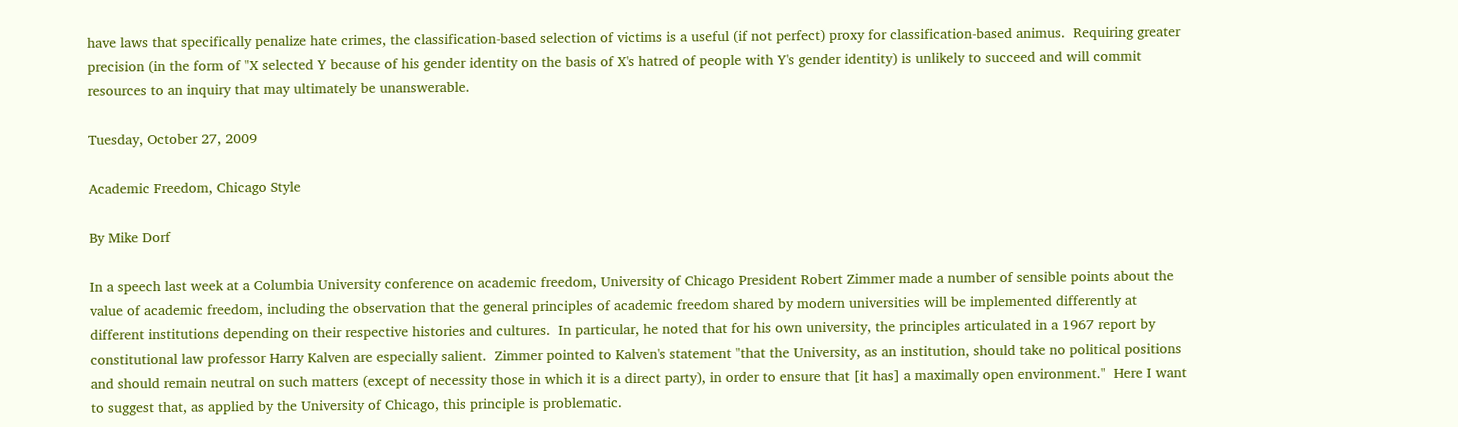have laws that specifically penalize hate crimes, the classification-based selection of victims is a useful (if not perfect) proxy for classification-based animus.  Requiring greater precision (in the form of "X selected Y because of his gender identity on the basis of X's hatred of people with Y's gender identity) is unlikely to succeed and will commit resources to an inquiry that may ultimately be unanswerable.

Tuesday, October 27, 2009

Academic Freedom, Chicago Style

By Mike Dorf

In a speech last week at a Columbia University conference on academic freedom, University of Chicago President Robert Zimmer made a number of sensible points about the value of academic freedom, including the observation that the general principles of academic freedom shared by modern universities will be implemented differently at different institutions depending on their respective histories and cultures.  In particular, he noted that for his own university, the principles articulated in a 1967 report by constitutional law professor Harry Kalven are especially salient.  Zimmer pointed to Kalven's statement "that the University, as an institution, should take no political positions and should remain neutral on such matters (except of necessity those in which it is a direct party), in order to ensure that [it has] a maximally open environment."  Here I want to suggest that, as applied by the University of Chicago, this principle is problematic.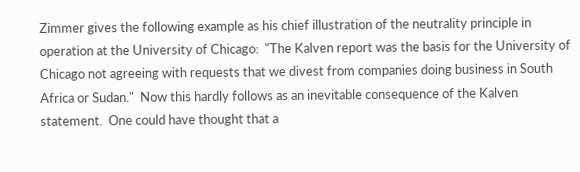Zimmer gives the following example as his chief illustration of the neutrality principle in operation at the University of Chicago:  "The Kalven report was the basis for the University of Chicago not agreeing with requests that we divest from companies doing business in South Africa or Sudan."  Now this hardly follows as an inevitable consequence of the Kalven statement.  One could have thought that a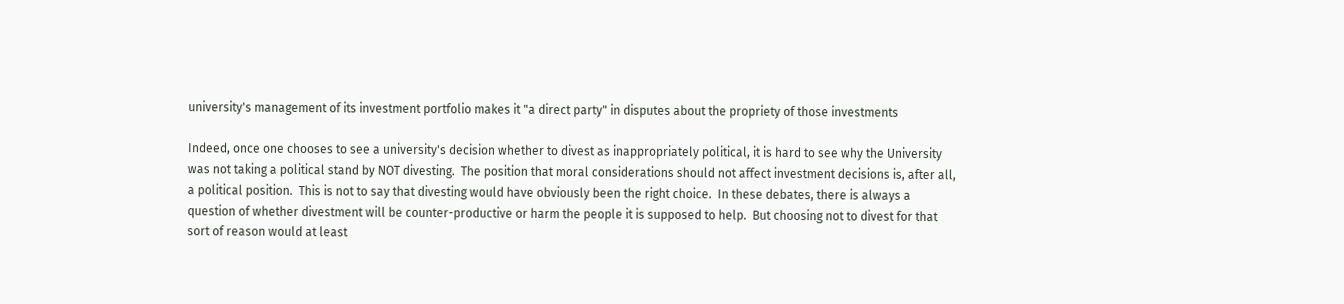university's management of its investment portfolio makes it "a direct party" in disputes about the propriety of those investments

Indeed, once one chooses to see a university's decision whether to divest as inappropriately political, it is hard to see why the University was not taking a political stand by NOT divesting.  The position that moral considerations should not affect investment decisions is, after all, a political position.  This is not to say that divesting would have obviously been the right choice.  In these debates, there is always a question of whether divestment will be counter-productive or harm the people it is supposed to help.  But choosing not to divest for that sort of reason would at least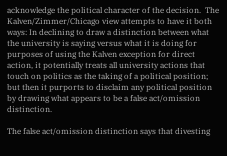acknowledge the political character of the decision.  The Kalven/Zimmer/Chicago view attempts to have it both ways: In declining to draw a distinction between what the university is saying versus what it is doing for purposes of using the Kalven exception for direct action, it potentially treats all university actions that touch on politics as the taking of a political position; but then it purports to disclaim any political position by drawing what appears to be a false act/omission distinction.

The false act/omission distinction says that divesting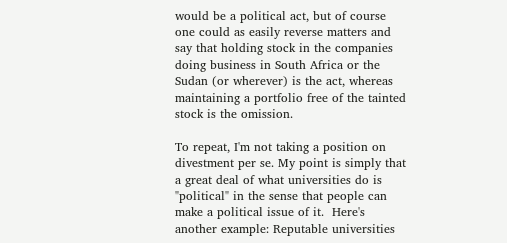would be a political act, but of course one could as easily reverse matters and say that holding stock in the companies doing business in South Africa or the Sudan (or wherever) is the act, whereas maintaining a portfolio free of the tainted stock is the omission.

To repeat, I'm not taking a position on divestment per se. My point is simply that a great deal of what universities do is "political" in the sense that people can make a political issue of it.  Here's another example: Reputable universities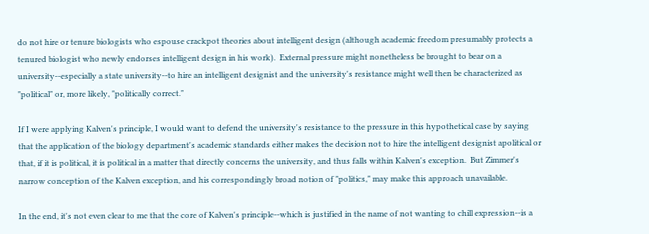do not hire or tenure biologists who espouse crackpot theories about intelligent design (although academic freedom presumably protects a tenured biologist who newly endorses intelligent design in his work).  External pressure might nonetheless be brought to bear on a university--especially a state university--to hire an intelligent designist and the university's resistance might well then be characterized as "political" or, more likely, "politically correct."

If I were applying Kalven's principle, I would want to defend the university's resistance to the pressure in this hypothetical case by saying that the application of the biology department's academic standards either makes the decision not to hire the intelligent designist apolitical or that, if it is political, it is political in a matter that directly concerns the university, and thus falls within Kalven's exception.  But Zimmer's narrow conception of the Kalven exception, and his correspondingly broad notion of "politics," may make this approach unavailable.

In the end, it's not even clear to me that the core of Kalven's principle--which is justified in the name of not wanting to chill expression--is a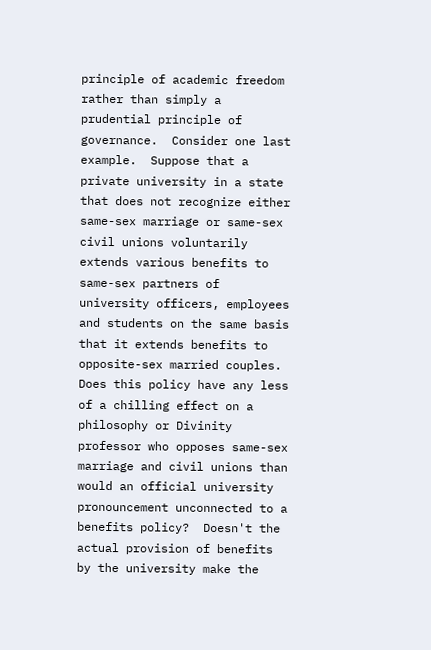principle of academic freedom rather than simply a prudential principle of governance.  Consider one last example.  Suppose that a private university in a state that does not recognize either same-sex marriage or same-sex civil unions voluntarily extends various benefits to same-sex partners of university officers, employees and students on the same basis that it extends benefits to opposite-sex married couples.  Does this policy have any less of a chilling effect on a philosophy or Divinity professor who opposes same-sex marriage and civil unions than would an official university pronouncement unconnected to a benefits policy?  Doesn't the actual provision of benefits by the university make the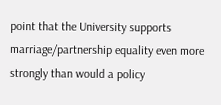point that the University supports marriage/partnership equality even more strongly than would a policy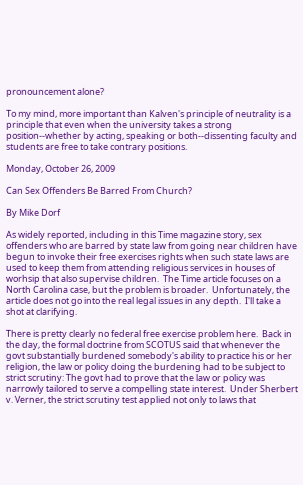pronouncement alone?

To my mind, more important than Kalven's principle of neutrality is a principle that even when the university takes a strong position--whether by acting, speaking or both--dissenting faculty and students are free to take contrary positions.

Monday, October 26, 2009

Can Sex Offenders Be Barred From Church?

By Mike Dorf

As widely reported, including in this Time magazine story, sex offenders who are barred by state law from going near children have begun to invoke their free exercises rights when such state laws are used to keep them from attending religious services in houses of worhsip that also supervise children.  The Time article focuses on a North Carolina case, but the problem is broader.  Unfortunately, the article does not go into the real legal issues in any depth.  I'll take a shot at clarifying.

There is pretty clearly no federal free exercise problem here.  Back in the day, the formal doctrine from SCOTUS said that whenever the govt substantially burdened somebody's ability to practice his or her religion, the law or policy doing the burdening had to be subject to strict scrutiny: The govt had to prove that the law or policy was narrowly tailored to serve a compelling state interest.  Under Sherbert v. Verner, the strict scrutiny test applied not only to laws that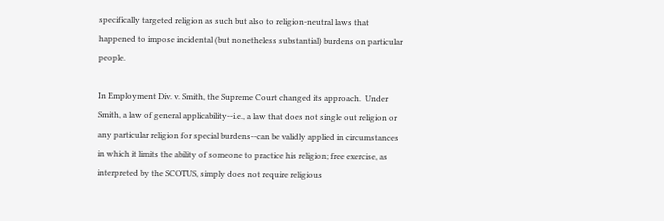specifically targeted religion as such but also to religion-neutral laws that happened to impose incidental (but nonetheless substantial) burdens on particular people.

In Employment Div. v. Smith, the Supreme Court changed its approach.  Under Smith, a law of general applicability--i.e., a law that does not single out religion or any particular religion for special burdens--can be validly applied in circumstances in which it limits the ability of someone to practice his religion; free exercise, as interpreted by the SCOTUS, simply does not require religious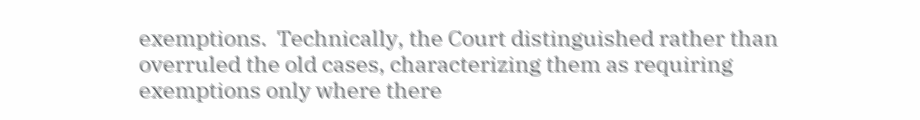exemptions.  Technically, the Court distinguished rather than overruled the old cases, characterizing them as requiring exemptions only where there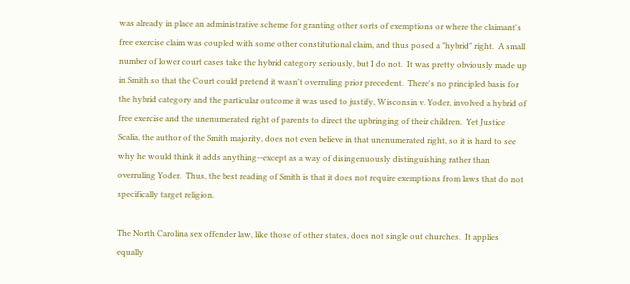was already in place an administrative scheme for granting other sorts of exemptions or where the claimant's free exercise claim was coupled with some other constitutional claim, and thus posed a "hybrid" right.  A small number of lower court cases take the hybrid category seriously, but I do not.  It was pretty obviously made up in Smith so that the Court could pretend it wasn't overruling prior precedent.  There's no principled basis for the hybrid category and the particular outcome it was used to justify, Wisconsin v. Yoder, involved a hybrid of free exercise and the unenumerated right of parents to direct the upbringing of their children.  Yet Justice Scalia, the author of the Smith majority, does not even believe in that unenumerated right, so it is hard to see why he would think it adds anything--except as a way of disingenuously distinguishing rather than overruling Yoder.  Thus, the best reading of Smith is that it does not require exemptions from laws that do not specifically target religion.

The North Carolina sex offender law, like those of other states, does not single out churches.  It applies equally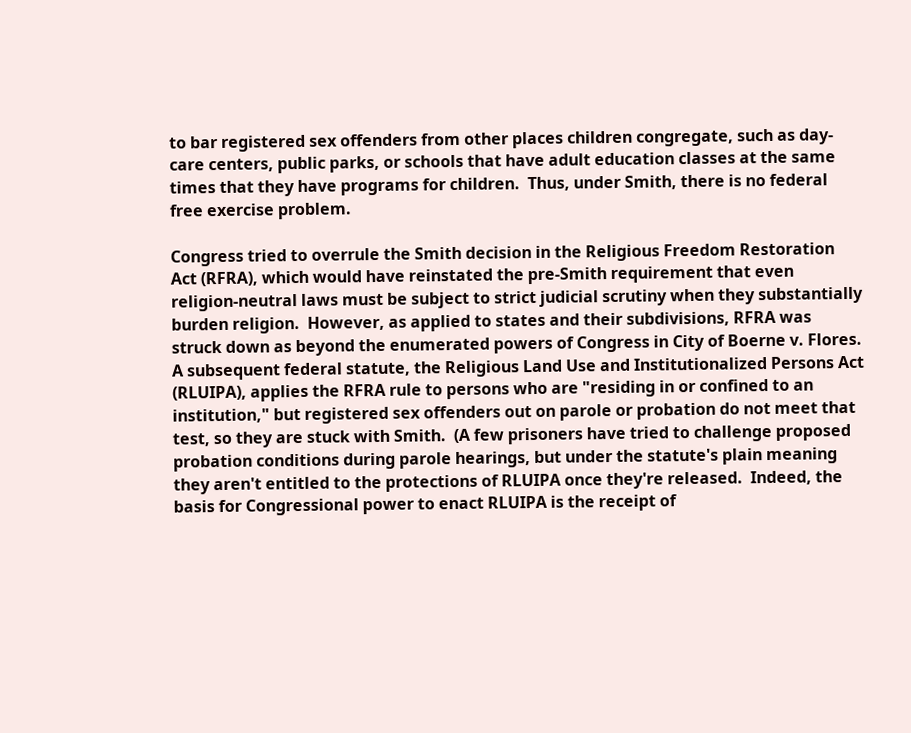to bar registered sex offenders from other places children congregate, such as day-care centers, public parks, or schools that have adult education classes at the same times that they have programs for children.  Thus, under Smith, there is no federal free exercise problem.

Congress tried to overrule the Smith decision in the Religious Freedom Restoration Act (RFRA), which would have reinstated the pre-Smith requirement that even religion-neutral laws must be subject to strict judicial scrutiny when they substantially burden religion.  However, as applied to states and their subdivisions, RFRA was struck down as beyond the enumerated powers of Congress in City of Boerne v. Flores.  A subsequent federal statute, the Religious Land Use and Institutionalized Persons Act (RLUIPA), applies the RFRA rule to persons who are "residing in or confined to an institution," but registered sex offenders out on parole or probation do not meet that test, so they are stuck with Smith.  (A few prisoners have tried to challenge proposed probation conditions during parole hearings, but under the statute's plain meaning they aren't entitled to the protections of RLUIPA once they're released.  Indeed, the basis for Congressional power to enact RLUIPA is the receipt of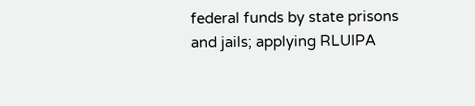federal funds by state prisons and jails; applying RLUIPA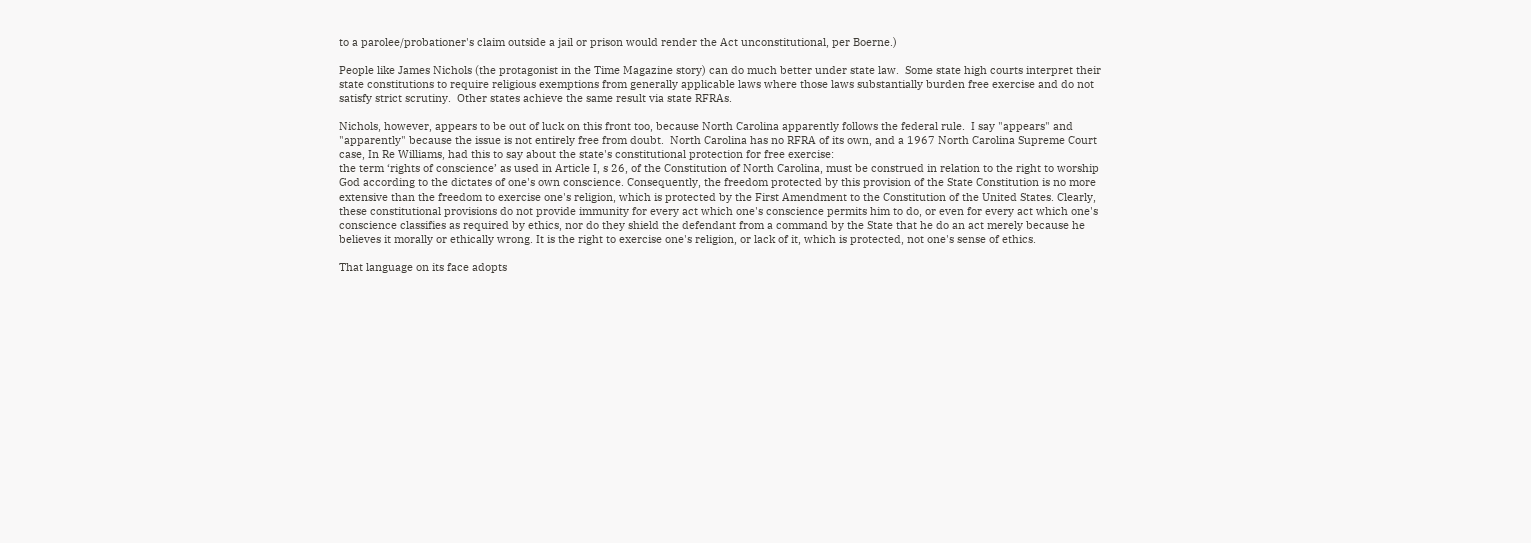to a parolee/probationer's claim outside a jail or prison would render the Act unconstitutional, per Boerne.)

People like James Nichols (the protagonist in the Time Magazine story) can do much better under state law.  Some state high courts interpret their state constitutions to require religious exemptions from generally applicable laws where those laws substantially burden free exercise and do not satisfy strict scrutiny.  Other states achieve the same result via state RFRAs.

Nichols, however, appears to be out of luck on this front too, because North Carolina apparently follows the federal rule.  I say "appears" and "apparently" because the issue is not entirely free from doubt.  North Carolina has no RFRA of its own, and a 1967 North Carolina Supreme Court case, In Re Williams, had this to say about the state's constitutional protection for free exercise:
the term ‘rights of conscience’ as used in Article I, s 26, of the Constitution of North Carolina, must be construed in relation to the right to worship God according to the dictates of one's own conscience. Consequently, the freedom protected by this provision of the State Constitution is no more extensive than the freedom to exercise one's religion, which is protected by the First Amendment to the Constitution of the United States. Clearly, these constitutional provisions do not provide immunity for every act which one's conscience permits him to do, or even for every act which one's conscience classifies as required by ethics, nor do they shield the defendant from a command by the State that he do an act merely because he believes it morally or ethically wrong. It is the right to exercise one's religion, or lack of it, which is protected, not one's sense of ethics.

That language on its face adopts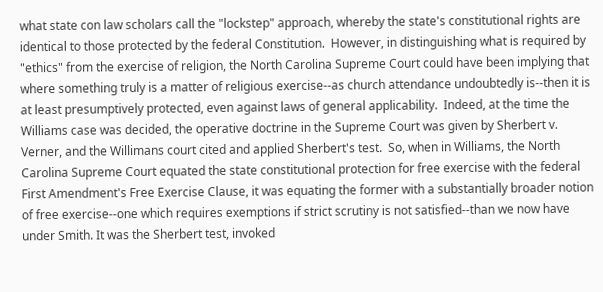what state con law scholars call the "lockstep" approach, whereby the state's constitutional rights are identical to those protected by the federal Constitution.  However, in distinguishing what is required by "ethics" from the exercise of religion, the North Carolina Supreme Court could have been implying that where something truly is a matter of religious exercise--as church attendance undoubtedly is--then it is at least presumptively protected, even against laws of general applicability.  Indeed, at the time the Williams case was decided, the operative doctrine in the Supreme Court was given by Sherbert v. Verner, and the Willimans court cited and applied Sherbert's test.  So, when in Williams, the North Carolina Supreme Court equated the state constitutional protection for free exercise with the federal First Amendment's Free Exercise Clause, it was equating the former with a substantially broader notion of free exercise--one which requires exemptions if strict scrutiny is not satisfied--than we now have under Smith. It was the Sherbert test, invoked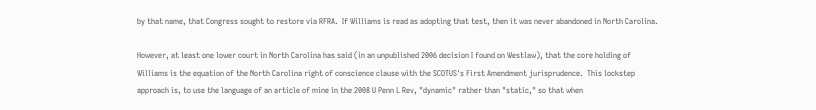by that name, that Congress sought to restore via RFRA.  If Williams is read as adopting that test, then it was never abandoned in North Carolina.

However, at least one lower court in North Carolina has said (in an unpublished 2006 decision I found on Westlaw), that the core holding of Williams is the equation of the North Carolina right of conscience clause with the SCOTUS's First Amendment jurisprudence.  This lockstep approach is, to use the language of an article of mine in the 2008 U Penn L Rev, "dynamic" rather than "static," so that when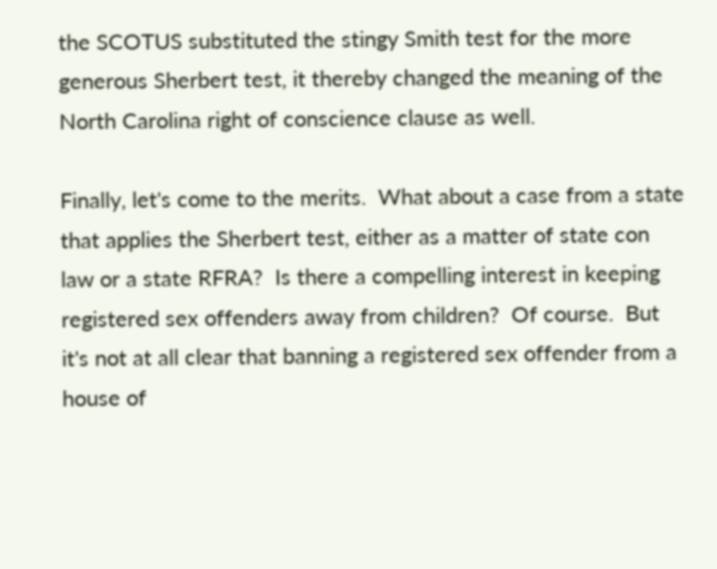the SCOTUS substituted the stingy Smith test for the more generous Sherbert test, it thereby changed the meaning of the North Carolina right of conscience clause as well.

Finally, let's come to the merits.  What about a case from a state that applies the Sherbert test, either as a matter of state con law or a state RFRA?  Is there a compelling interest in keeping registered sex offenders away from children?  Of course.  But it's not at all clear that banning a registered sex offender from a house of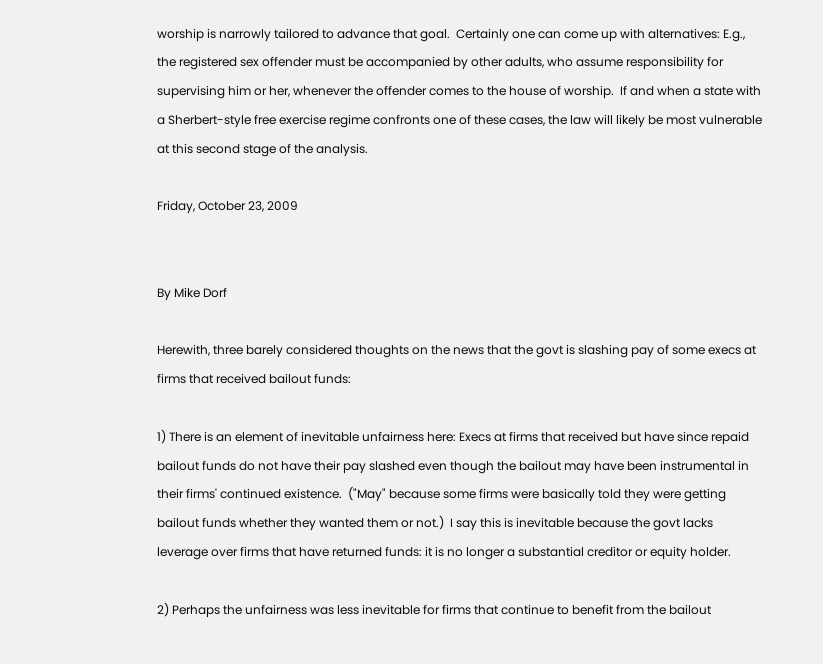worship is narrowly tailored to advance that goal.  Certainly one can come up with alternatives: E.g., the registered sex offender must be accompanied by other adults, who assume responsibility for supervising him or her, whenever the offender comes to the house of worship.  If and when a state with a Sherbert-style free exercise regime confronts one of these cases, the law will likely be most vulnerable at this second stage of the analysis.

Friday, October 23, 2009


By Mike Dorf

Herewith, three barely considered thoughts on the news that the govt is slashing pay of some execs at firms that received bailout funds:

1) There is an element of inevitable unfairness here: Execs at firms that received but have since repaid bailout funds do not have their pay slashed even though the bailout may have been instrumental in their firms' continued existence.  ("May" because some firms were basically told they were getting bailout funds whether they wanted them or not.)  I say this is inevitable because the govt lacks leverage over firms that have returned funds: it is no longer a substantial creditor or equity holder.

2) Perhaps the unfairness was less inevitable for firms that continue to benefit from the bailout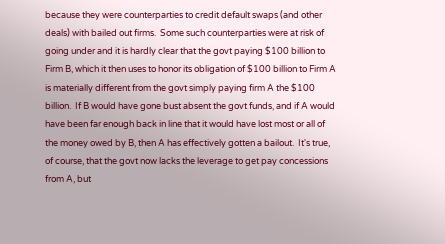because they were counterparties to credit default swaps (and other deals) with bailed out firms.  Some such counterparties were at risk of going under and it is hardly clear that the govt paying $100 billion to Firm B, which it then uses to honor its obligation of $100 billion to Firm A is materially different from the govt simply paying firm A the $100 billion.  If B would have gone bust absent the govt funds, and if A would have been far enough back in line that it would have lost most or all of the money owed by B, then A has effectively gotten a bailout.  It's true, of course, that the govt now lacks the leverage to get pay concessions from A, but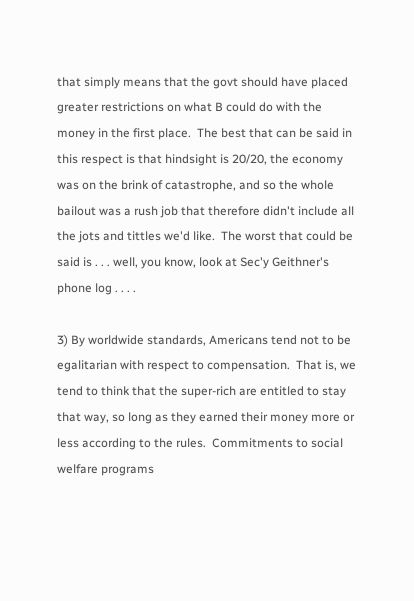that simply means that the govt should have placed greater restrictions on what B could do with the money in the first place.  The best that can be said in this respect is that hindsight is 20/20, the economy was on the brink of catastrophe, and so the whole bailout was a rush job that therefore didn't include all the jots and tittles we'd like.  The worst that could be said is . . . well, you know, look at Sec'y Geithner's phone log . . . .

3) By worldwide standards, Americans tend not to be egalitarian with respect to compensation.  That is, we tend to think that the super-rich are entitled to stay that way, so long as they earned their money more or less according to the rules.  Commitments to social welfare programs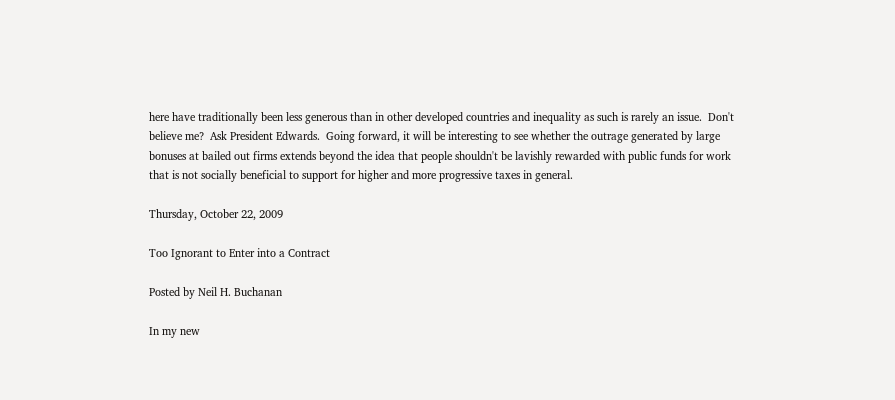here have traditionally been less generous than in other developed countries and inequality as such is rarely an issue.  Don't believe me?  Ask President Edwards.  Going forward, it will be interesting to see whether the outrage generated by large bonuses at bailed out firms extends beyond the idea that people shouldn't be lavishly rewarded with public funds for work that is not socially beneficial to support for higher and more progressive taxes in general.

Thursday, October 22, 2009

Too Ignorant to Enter into a Contract

Posted by Neil H. Buchanan

In my new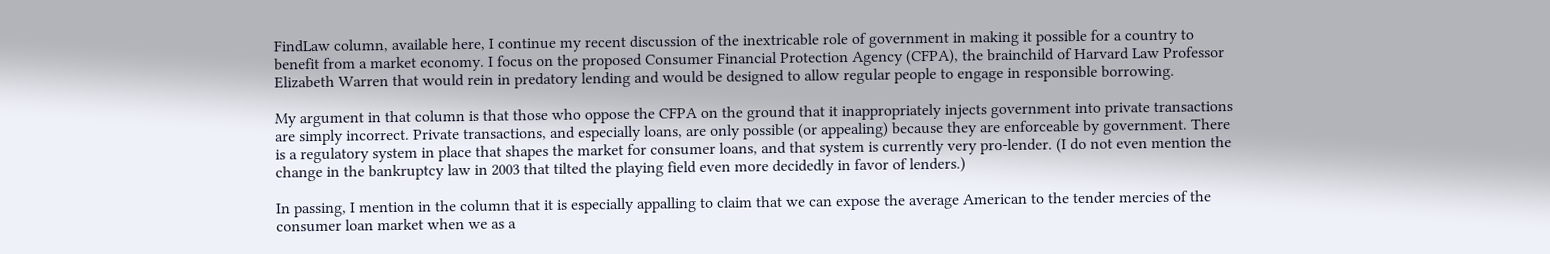FindLaw column, available here, I continue my recent discussion of the inextricable role of government in making it possible for a country to benefit from a market economy. I focus on the proposed Consumer Financial Protection Agency (CFPA), the brainchild of Harvard Law Professor Elizabeth Warren that would rein in predatory lending and would be designed to allow regular people to engage in responsible borrowing.

My argument in that column is that those who oppose the CFPA on the ground that it inappropriately injects government into private transactions are simply incorrect. Private transactions, and especially loans, are only possible (or appealing) because they are enforceable by government. There is a regulatory system in place that shapes the market for consumer loans, and that system is currently very pro-lender. (I do not even mention the change in the bankruptcy law in 2003 that tilted the playing field even more decidedly in favor of lenders.)

In passing, I mention in the column that it is especially appalling to claim that we can expose the average American to the tender mercies of the consumer loan market when we as a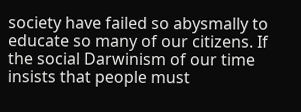society have failed so abysmally to educate so many of our citizens. If the social Darwinism of our time insists that people must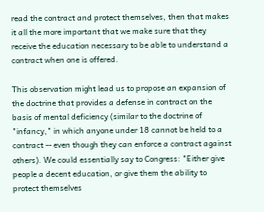read the contract and protect themselves, then that makes it all the more important that we make sure that they receive the education necessary to be able to understand a contract when one is offered.

This observation might lead us to propose an expansion of the doctrine that provides a defense in contract on the basis of mental deficiency (similar to the doctrine of "infancy," in which anyone under 18 cannot be held to a contract -- even though they can enforce a contract against others). We could essentially say to Congress: "Either give people a decent education, or give them the ability to protect themselves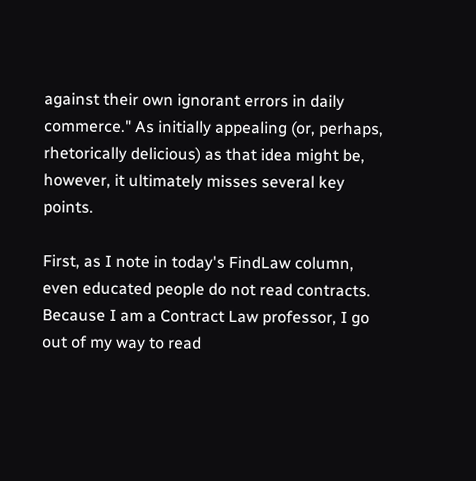against their own ignorant errors in daily commerce." As initially appealing (or, perhaps, rhetorically delicious) as that idea might be, however, it ultimately misses several key points.

First, as I note in today's FindLaw column, even educated people do not read contracts. Because I am a Contract Law professor, I go out of my way to read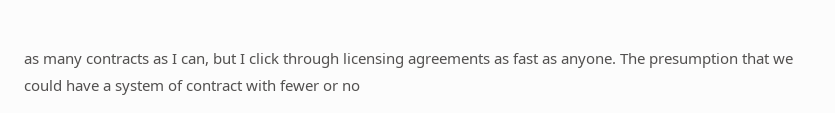as many contracts as I can, but I click through licensing agreements as fast as anyone. The presumption that we could have a system of contract with fewer or no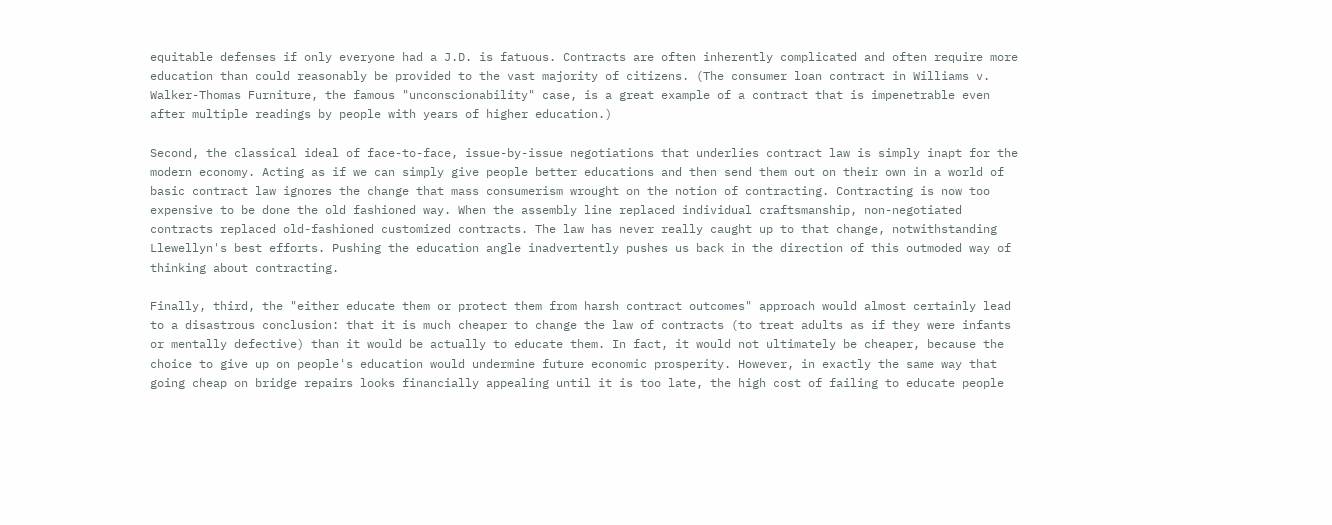equitable defenses if only everyone had a J.D. is fatuous. Contracts are often inherently complicated and often require more education than could reasonably be provided to the vast majority of citizens. (The consumer loan contract in Williams v. Walker-Thomas Furniture, the famous "unconscionability" case, is a great example of a contract that is impenetrable even after multiple readings by people with years of higher education.)

Second, the classical ideal of face-to-face, issue-by-issue negotiations that underlies contract law is simply inapt for the modern economy. Acting as if we can simply give people better educations and then send them out on their own in a world of basic contract law ignores the change that mass consumerism wrought on the notion of contracting. Contracting is now too expensive to be done the old fashioned way. When the assembly line replaced individual craftsmanship, non-negotiated contracts replaced old-fashioned customized contracts. The law has never really caught up to that change, notwithstanding Llewellyn's best efforts. Pushing the education angle inadvertently pushes us back in the direction of this outmoded way of thinking about contracting.

Finally, third, the "either educate them or protect them from harsh contract outcomes" approach would almost certainly lead to a disastrous conclusion: that it is much cheaper to change the law of contracts (to treat adults as if they were infants or mentally defective) than it would be actually to educate them. In fact, it would not ultimately be cheaper, because the choice to give up on people's education would undermine future economic prosperity. However, in exactly the same way that going cheap on bridge repairs looks financially appealing until it is too late, the high cost of failing to educate people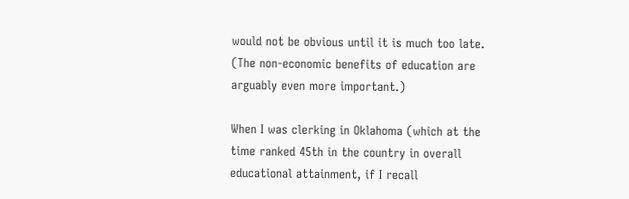would not be obvious until it is much too late. (The non-economic benefits of education are arguably even more important.)

When I was clerking in Oklahoma (which at the time ranked 45th in the country in overall educational attainment, if I recall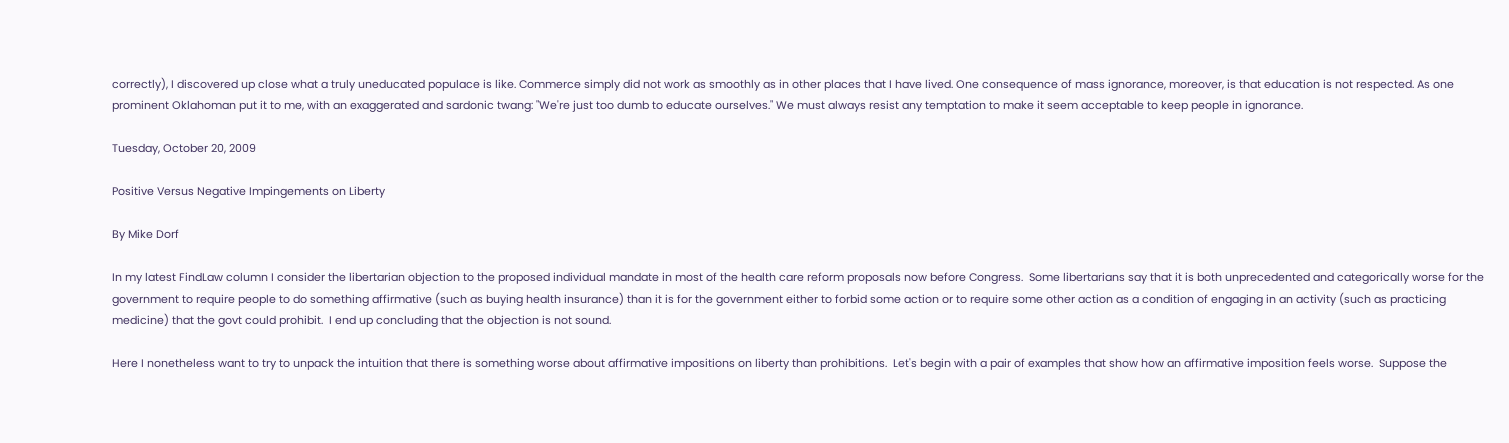correctly), I discovered up close what a truly uneducated populace is like. Commerce simply did not work as smoothly as in other places that I have lived. One consequence of mass ignorance, moreover, is that education is not respected. As one prominent Oklahoman put it to me, with an exaggerated and sardonic twang: "We're just too dumb to educate ourselves." We must always resist any temptation to make it seem acceptable to keep people in ignorance.

Tuesday, October 20, 2009

Positive Versus Negative Impingements on Liberty

By Mike Dorf

In my latest FindLaw column I consider the libertarian objection to the proposed individual mandate in most of the health care reform proposals now before Congress.  Some libertarians say that it is both unprecedented and categorically worse for the government to require people to do something affirmative (such as buying health insurance) than it is for the government either to forbid some action or to require some other action as a condition of engaging in an activity (such as practicing medicine) that the govt could prohibit.  I end up concluding that the objection is not sound.

Here I nonetheless want to try to unpack the intuition that there is something worse about affirmative impositions on liberty than prohibitions.  Let's begin with a pair of examples that show how an affirmative imposition feels worse.  Suppose the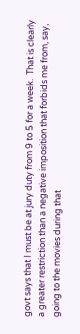govt says that I must be at jury duty from 9 to 5 for a week.  That is clearly a greater restriction than a negative imposition that forbids me from, say, going to the movies during that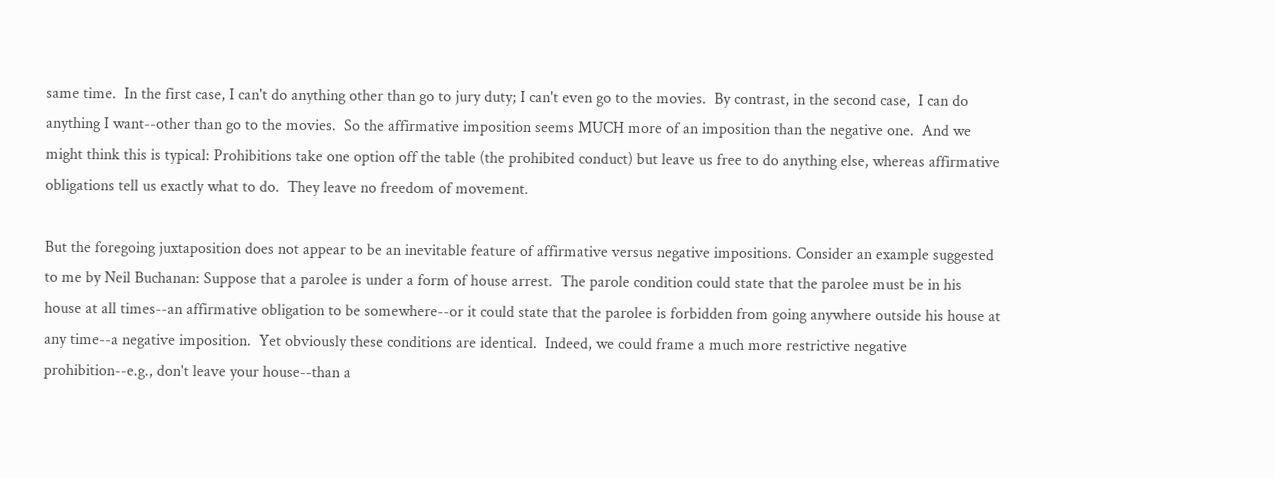same time.  In the first case, I can't do anything other than go to jury duty; I can't even go to the movies.  By contrast, in the second case,  I can do anything I want--other than go to the movies.  So the affirmative imposition seems MUCH more of an imposition than the negative one.  And we might think this is typical: Prohibitions take one option off the table (the prohibited conduct) but leave us free to do anything else, whereas affirmative obligations tell us exactly what to do.  They leave no freedom of movement.

But the foregoing juxtaposition does not appear to be an inevitable feature of affirmative versus negative impositions. Consider an example suggested to me by Neil Buchanan: Suppose that a parolee is under a form of house arrest.  The parole condition could state that the parolee must be in his house at all times--an affirmative obligation to be somewhere--or it could state that the parolee is forbidden from going anywhere outside his house at any time--a negative imposition.  Yet obviously these conditions are identical.  Indeed, we could frame a much more restrictive negative prohibition--e.g., don't leave your house--than a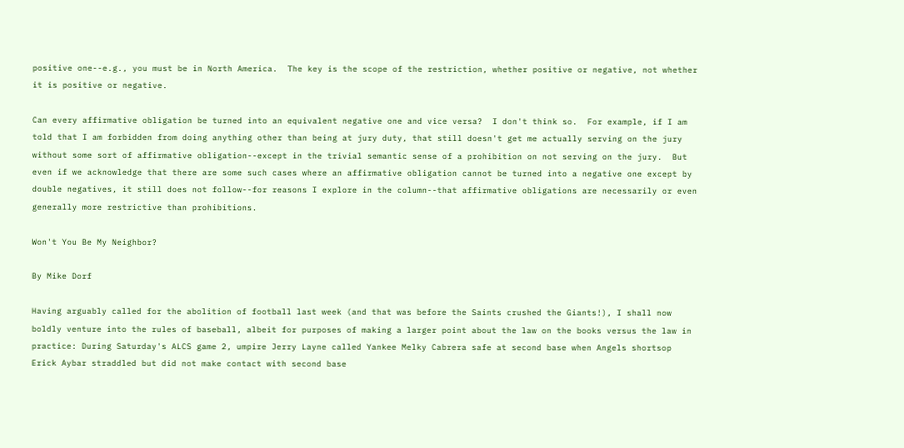positive one--e.g., you must be in North America.  The key is the scope of the restriction, whether positive or negative, not whether it is positive or negative.

Can every affirmative obligation be turned into an equivalent negative one and vice versa?  I don't think so.  For example, if I am told that I am forbidden from doing anything other than being at jury duty, that still doesn't get me actually serving on the jury without some sort of affirmative obligation--except in the trivial semantic sense of a prohibition on not serving on the jury.  But even if we acknowledge that there are some such cases where an affirmative obligation cannot be turned into a negative one except by double negatives, it still does not follow--for reasons I explore in the column--that affirmative obligations are necessarily or even generally more restrictive than prohibitions.

Won't You Be My Neighbor?

By Mike Dorf

Having arguably called for the abolition of football last week (and that was before the Saints crushed the Giants!), I shall now boldly venture into the rules of baseball, albeit for purposes of making a larger point about the law on the books versus the law in practice: During Saturday's ALCS game 2, umpire Jerry Layne called Yankee Melky Cabrera safe at second base when Angels shortsop Erick Aybar straddled but did not make contact with second base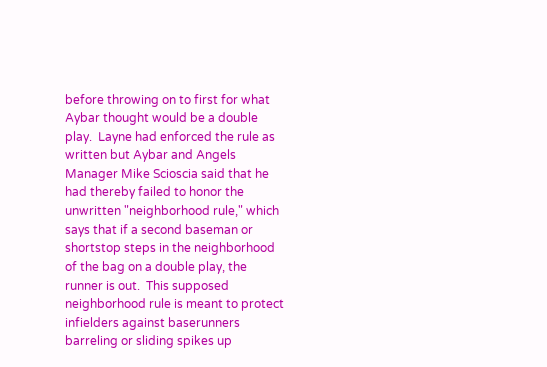before throwing on to first for what Aybar thought would be a double play.  Layne had enforced the rule as written but Aybar and Angels Manager Mike Scioscia said that he had thereby failed to honor the unwritten "neighborhood rule," which says that if a second baseman or shortstop steps in the neighborhood of the bag on a double play, the runner is out.  This supposed neighborhood rule is meant to protect infielders against baserunners barreling or sliding spikes up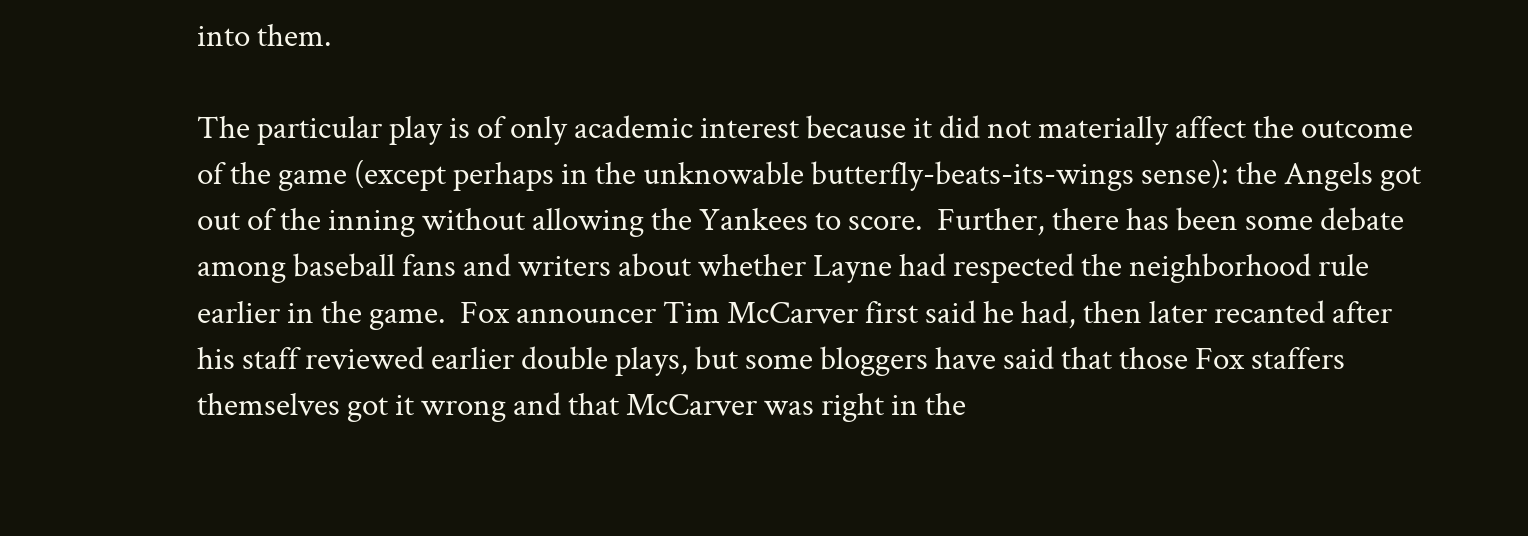into them.

The particular play is of only academic interest because it did not materially affect the outcome of the game (except perhaps in the unknowable butterfly-beats-its-wings sense): the Angels got out of the inning without allowing the Yankees to score.  Further, there has been some debate among baseball fans and writers about whether Layne had respected the neighborhood rule earlier in the game.  Fox announcer Tim McCarver first said he had, then later recanted after his staff reviewed earlier double plays, but some bloggers have said that those Fox staffers themselves got it wrong and that McCarver was right in the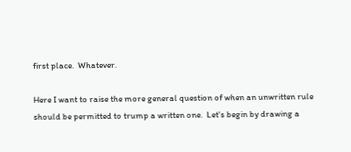first place.  Whatever.

Here I want to raise the more general question of when an unwritten rule should be permitted to trump a written one.  Let's begin by drawing a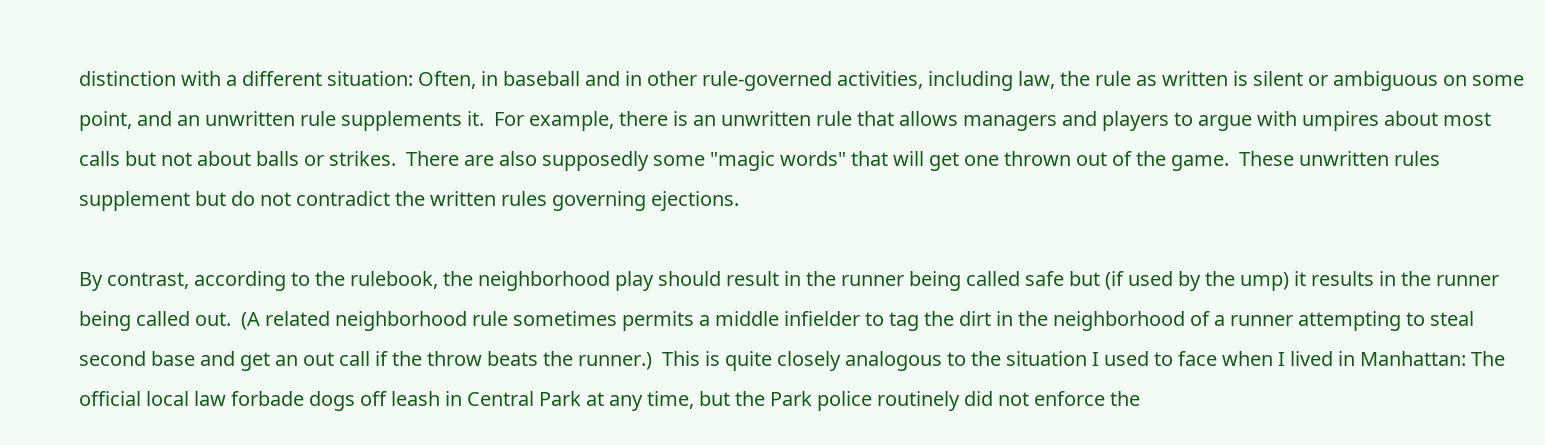distinction with a different situation: Often, in baseball and in other rule-governed activities, including law, the rule as written is silent or ambiguous on some point, and an unwritten rule supplements it.  For example, there is an unwritten rule that allows managers and players to argue with umpires about most calls but not about balls or strikes.  There are also supposedly some "magic words" that will get one thrown out of the game.  These unwritten rules supplement but do not contradict the written rules governing ejections.

By contrast, according to the rulebook, the neighborhood play should result in the runner being called safe but (if used by the ump) it results in the runner being called out.  (A related neighborhood rule sometimes permits a middle infielder to tag the dirt in the neighborhood of a runner attempting to steal second base and get an out call if the throw beats the runner.)  This is quite closely analogous to the situation I used to face when I lived in Manhattan: The official local law forbade dogs off leash in Central Park at any time, but the Park police routinely did not enforce the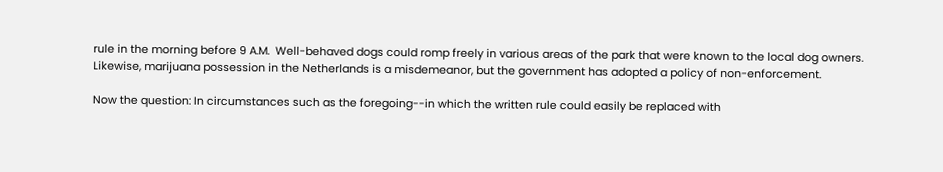rule in the morning before 9 A.M.  Well-behaved dogs could romp freely in various areas of the park that were known to the local dog owners.  Likewise, marijuana possession in the Netherlands is a misdemeanor, but the government has adopted a policy of non-enforcement.

Now the question: In circumstances such as the foregoing--in which the written rule could easily be replaced with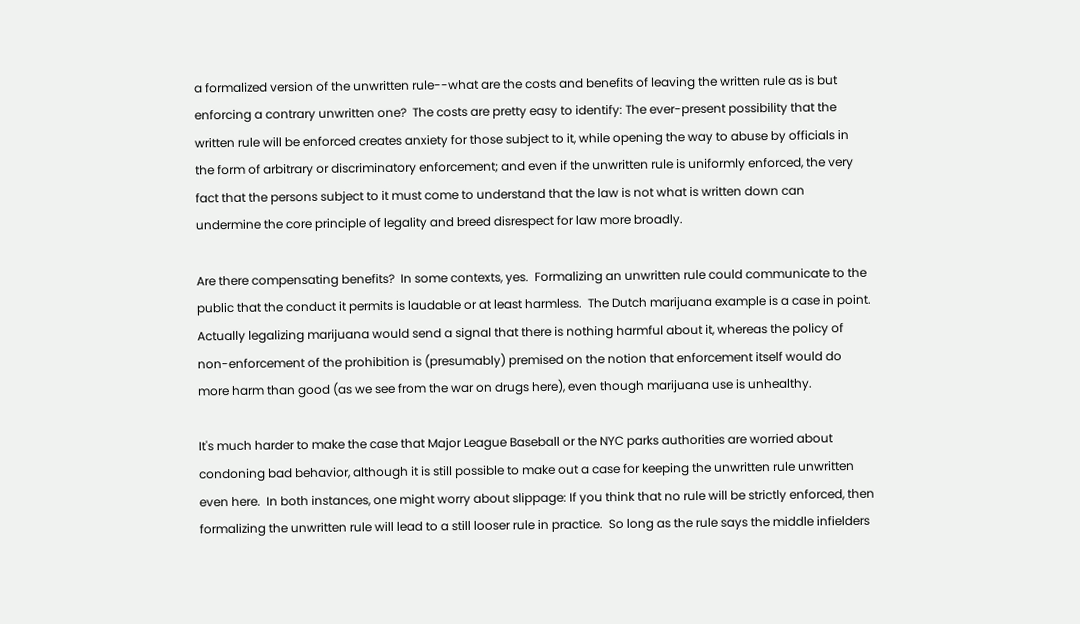a formalized version of the unwritten rule--what are the costs and benefits of leaving the written rule as is but enforcing a contrary unwritten one?  The costs are pretty easy to identify: The ever-present possibility that the written rule will be enforced creates anxiety for those subject to it, while opening the way to abuse by officials in the form of arbitrary or discriminatory enforcement; and even if the unwritten rule is uniformly enforced, the very fact that the persons subject to it must come to understand that the law is not what is written down can undermine the core principle of legality and breed disrespect for law more broadly.

Are there compensating benefits?  In some contexts, yes.  Formalizing an unwritten rule could communicate to the public that the conduct it permits is laudable or at least harmless.  The Dutch marijuana example is a case in point.  Actually legalizing marijuana would send a signal that there is nothing harmful about it, whereas the policy of non-enforcement of the prohibition is (presumably) premised on the notion that enforcement itself would do more harm than good (as we see from the war on drugs here), even though marijuana use is unhealthy.

It's much harder to make the case that Major League Baseball or the NYC parks authorities are worried about condoning bad behavior, although it is still possible to make out a case for keeping the unwritten rule unwritten even here.  In both instances, one might worry about slippage: If you think that no rule will be strictly enforced, then formalizing the unwritten rule will lead to a still looser rule in practice.  So long as the rule says the middle infielders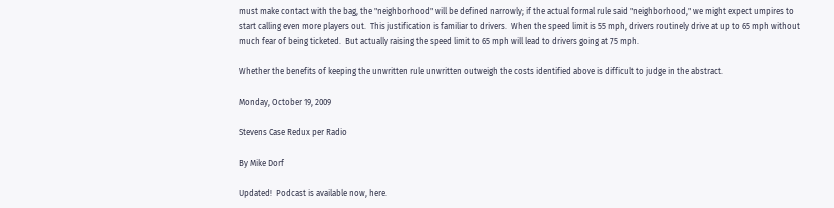must make contact with the bag, the "neighborhood" will be defined narrowly; if the actual formal rule said "neighborhood," we might expect umpires to start calling even more players out.  This justification is familiar to drivers.  When the speed limit is 55 mph, drivers routinely drive at up to 65 mph without much fear of being ticketed.  But actually raising the speed limit to 65 mph will lead to drivers going at 75 mph.

Whether the benefits of keeping the unwritten rule unwritten outweigh the costs identified above is difficult to judge in the abstract.

Monday, October 19, 2009

Stevens Case Redux per Radio

By Mike Dorf

Updated!  Podcast is available now, here.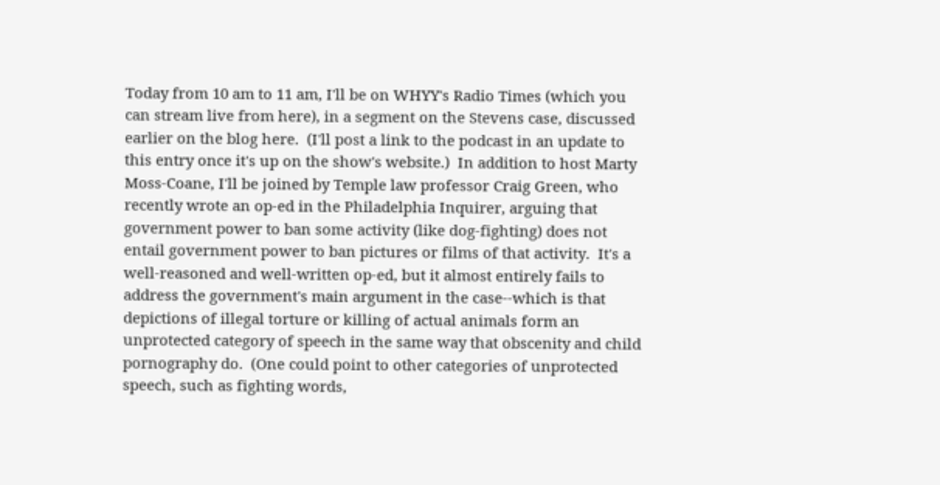Today from 10 am to 11 am, I'll be on WHYY's Radio Times (which you can stream live from here), in a segment on the Stevens case, discussed earlier on the blog here.  (I'll post a link to the podcast in an update to this entry once it's up on the show's website.)  In addition to host Marty Moss-Coane, I'll be joined by Temple law professor Craig Green, who recently wrote an op-ed in the Philadelphia Inquirer, arguing that government power to ban some activity (like dog-fighting) does not entail government power to ban pictures or films of that activity.  It's a well-reasoned and well-written op-ed, but it almost entirely fails to address the government's main argument in the case--which is that depictions of illegal torture or killing of actual animals form an unprotected category of speech in the same way that obscenity and child pornography do.  (One could point to other categories of unprotected speech, such as fighting words,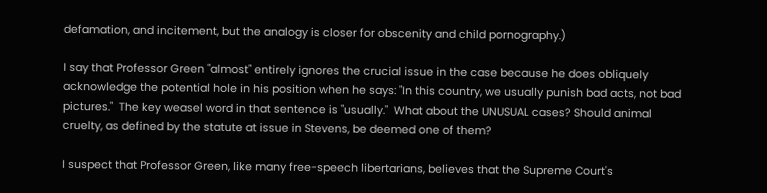defamation, and incitement, but the analogy is closer for obscenity and child pornography.)

I say that Professor Green "almost" entirely ignores the crucial issue in the case because he does obliquely acknowledge the potential hole in his position when he says: "In this country, we usually punish bad acts, not bad pictures."  The key weasel word in that sentence is "usually."  What about the UNUSUAL cases? Should animal cruelty, as defined by the statute at issue in Stevens, be deemed one of them?

I suspect that Professor Green, like many free-speech libertarians, believes that the Supreme Court's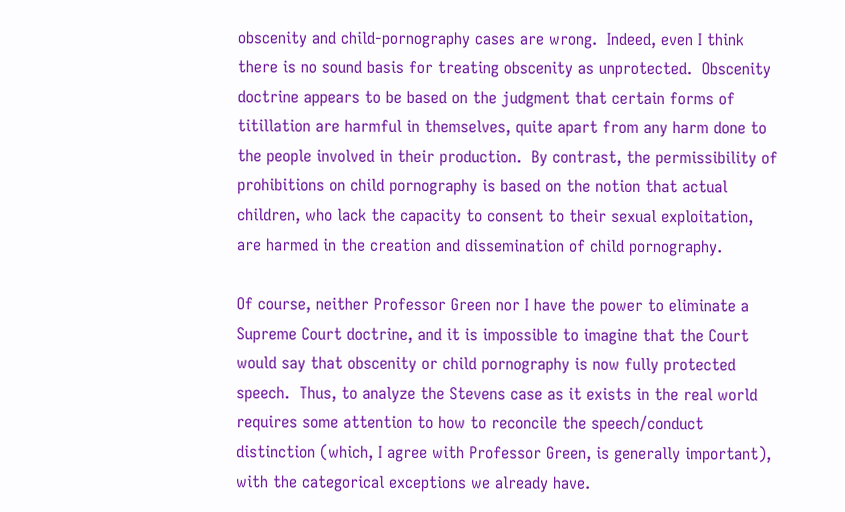obscenity and child-pornography cases are wrong.  Indeed, even I think there is no sound basis for treating obscenity as unprotected.  Obscenity doctrine appears to be based on the judgment that certain forms of titillation are harmful in themselves, quite apart from any harm done to the people involved in their production.  By contrast, the permissibility of prohibitions on child pornography is based on the notion that actual children, who lack the capacity to consent to their sexual exploitation, are harmed in the creation and dissemination of child pornography.

Of course, neither Professor Green nor I have the power to eliminate a Supreme Court doctrine, and it is impossible to imagine that the Court would say that obscenity or child pornography is now fully protected speech.  Thus, to analyze the Stevens case as it exists in the real world requires some attention to how to reconcile the speech/conduct distinction (which, I agree with Professor Green, is generally important), with the categorical exceptions we already have.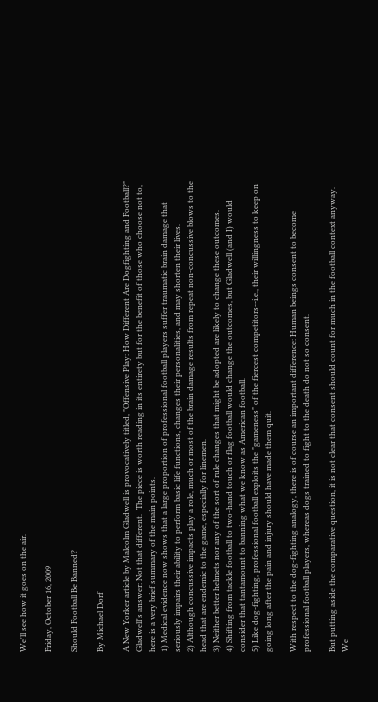We'll see how it goes on the air.

Friday, October 16, 2009

Should Football Be Banned?

By Michael Dorf

A New Yorker article by Malcolm Gladwell is provocatively titled, "Offensive Play: How Different Are Dogfighting and Football?"  Gladwell's answer: Not that different.  The piece is worth reading in its entirety but for the benefit of those who choose not to, here is a very brief summary of the main points.
1) Medical evidence now shows that a large proportion of professional football players suffer traumatic brain damage that seriously impairs their ability to perform basic life functions, changes their personalities, and may shorten their lives.
2) Although concussive impacts play a role, much or most of the brain damage results from repeat non-concussive blows to the head that are endemic to the game, especially for linemen.
3) Neither better helmets nor any of the sort of rule changes that might be adopted are likely to change these outcomes.
4) Shifting from tackle football to two-hand touch or flag football would change the outcomes, but Gladwell (and I) would consider that tantamount to banning what we know as American football.
5) Like dog-fighting, professional football exploits the "gameness" of the fiercest competitors--i.e., their willingness to keep on going long after the pain and injury should have made them quit.

With respect to the dog-fighting analogy, there is of course an important difference: Human beings consent to become professional football players, whereas dogs trained to fight to the death do not so consent.

But putting aside the comparative question, it is not clear that consent should count for much in the football context anyway.  We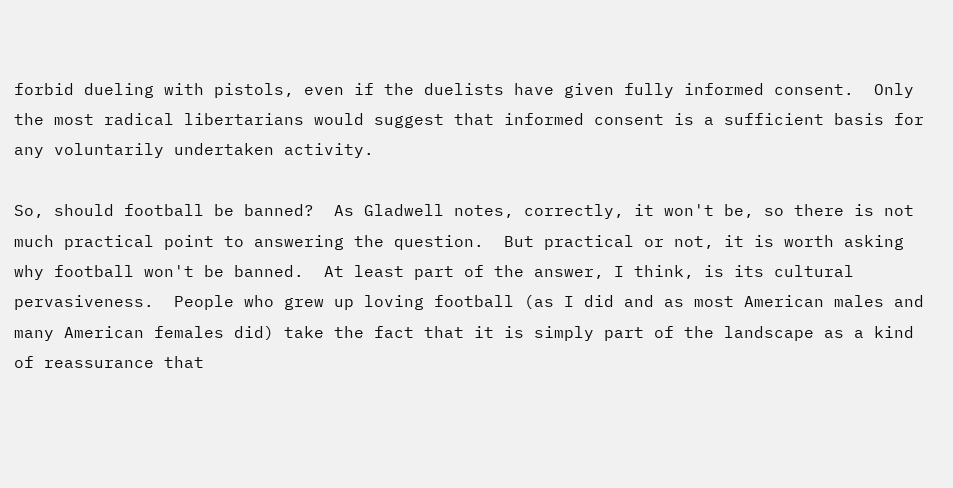forbid dueling with pistols, even if the duelists have given fully informed consent.  Only the most radical libertarians would suggest that informed consent is a sufficient basis for any voluntarily undertaken activity.

So, should football be banned?  As Gladwell notes, correctly, it won't be, so there is not much practical point to answering the question.  But practical or not, it is worth asking why football won't be banned.  At least part of the answer, I think, is its cultural pervasiveness.  People who grew up loving football (as I did and as most American males and many American females did) take the fact that it is simply part of the landscape as a kind of reassurance that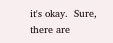it's okay.  Sure, there are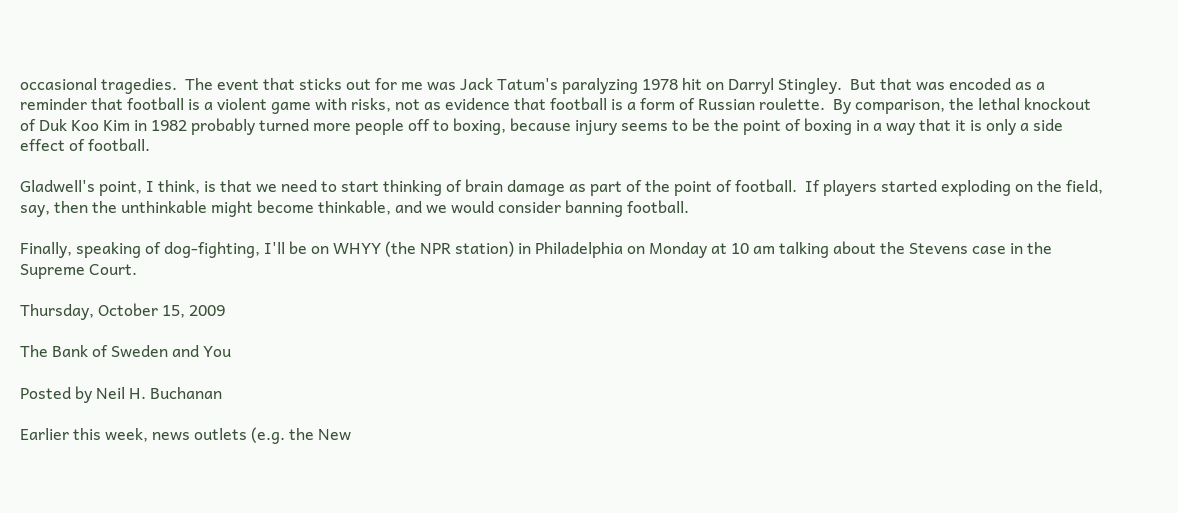occasional tragedies.  The event that sticks out for me was Jack Tatum's paralyzing 1978 hit on Darryl Stingley.  But that was encoded as a reminder that football is a violent game with risks, not as evidence that football is a form of Russian roulette.  By comparison, the lethal knockout of Duk Koo Kim in 1982 probably turned more people off to boxing, because injury seems to be the point of boxing in a way that it is only a side effect of football.

Gladwell's point, I think, is that we need to start thinking of brain damage as part of the point of football.  If players started exploding on the field, say, then the unthinkable might become thinkable, and we would consider banning football.

Finally, speaking of dog-fighting, I'll be on WHYY (the NPR station) in Philadelphia on Monday at 10 am talking about the Stevens case in the Supreme Court.

Thursday, October 15, 2009

The Bank of Sweden and You

Posted by Neil H. Buchanan

Earlier this week, news outlets (e.g. the New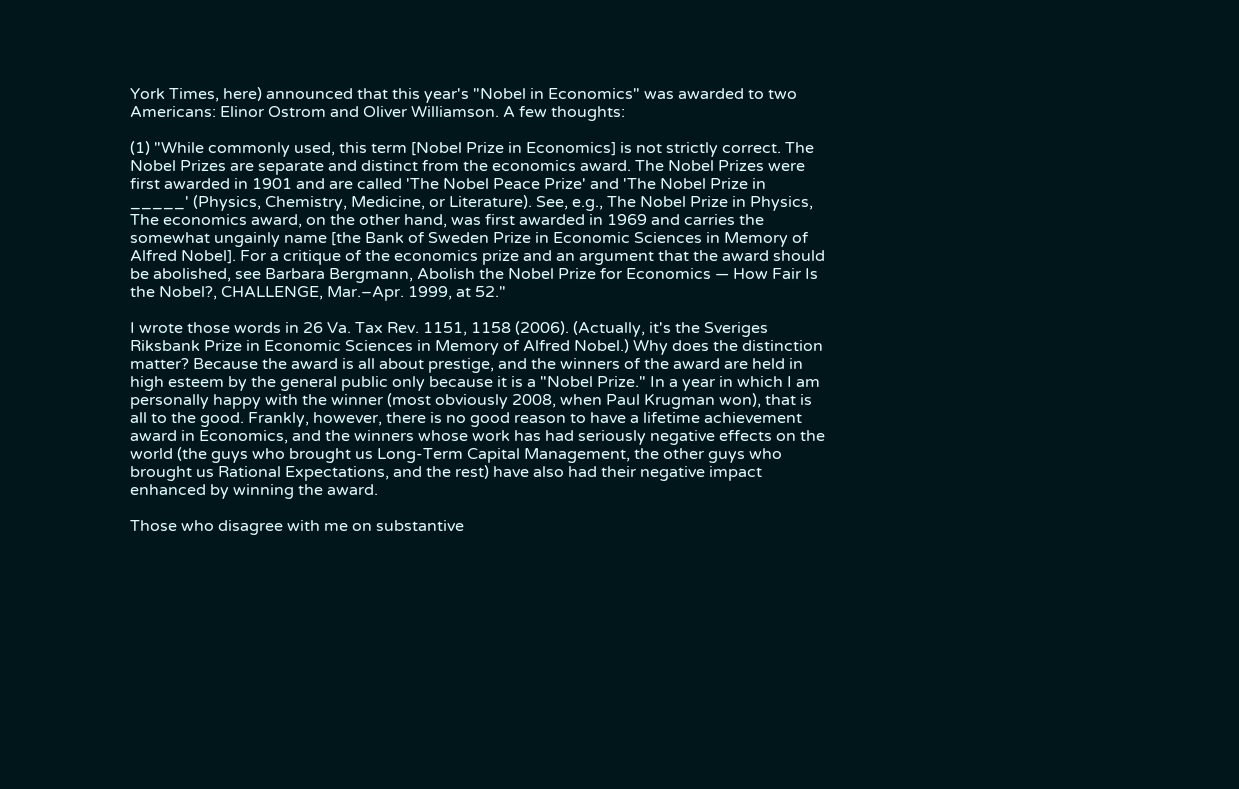York Times, here) announced that this year's "Nobel in Economics" was awarded to two Americans: Elinor Ostrom and Oliver Williamson. A few thoughts:

(1) "While commonly used, this term [Nobel Prize in Economics] is not strictly correct. The Nobel Prizes are separate and distinct from the economics award. The Nobel Prizes were first awarded in 1901 and are called 'The Nobel Peace Prize' and 'The Nobel Prize in _____' (Physics, Chemistry, Medicine, or Literature). See, e.g., The Nobel Prize in Physics, The economics award, on the other hand, was first awarded in 1969 and carries the somewhat ungainly name [the Bank of Sweden Prize in Economic Sciences in Memory of Alfred Nobel]. For a critique of the economics prize and an argument that the award should be abolished, see Barbara Bergmann, Abolish the Nobel Prize for Economics — How Fair Is the Nobel?, CHALLENGE, Mar.–Apr. 1999, at 52."

I wrote those words in 26 Va. Tax Rev. 1151, 1158 (2006). (Actually, it's the Sveriges Riksbank Prize in Economic Sciences in Memory of Alfred Nobel.) Why does the distinction matter? Because the award is all about prestige, and the winners of the award are held in high esteem by the general public only because it is a "Nobel Prize." In a year in which I am personally happy with the winner (most obviously 2008, when Paul Krugman won), that is all to the good. Frankly, however, there is no good reason to have a lifetime achievement award in Economics, and the winners whose work has had seriously negative effects on the world (the guys who brought us Long-Term Capital Management, the other guys who brought us Rational Expectations, and the rest) have also had their negative impact enhanced by winning the award.

Those who disagree with me on substantive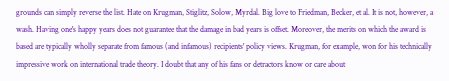grounds can simply reverse the list. Hate on Krugman, Stiglitz, Solow, Myrdal. Big love to Friedman, Becker, et al. It is not, however, a wash. Having one's happy years does not guarantee that the damage in bad years is offset. Moreover, the merits on which the award is based are typically wholly separate from famous (and infamous) recipients' policy views. Krugman, for example, won for his technically impressive work on international trade theory. I doubt that any of his fans or detractors know or care about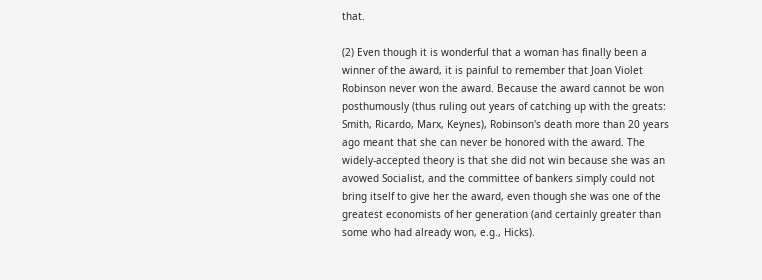that.

(2) Even though it is wonderful that a woman has finally been a winner of the award, it is painful to remember that Joan Violet Robinson never won the award. Because the award cannot be won posthumously (thus ruling out years of catching up with the greats: Smith, Ricardo, Marx, Keynes), Robinson's death more than 20 years ago meant that she can never be honored with the award. The widely-accepted theory is that she did not win because she was an avowed Socialist, and the committee of bankers simply could not bring itself to give her the award, even though she was one of the greatest economists of her generation (and certainly greater than some who had already won, e.g., Hicks).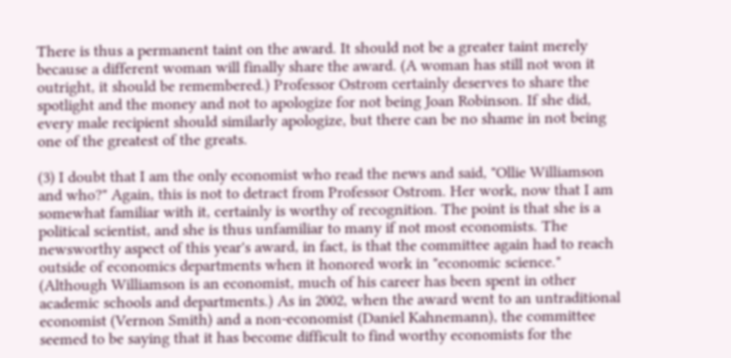There is thus a permanent taint on the award. It should not be a greater taint merely because a different woman will finally share the award. (A woman has still not won it outright, it should be remembered.) Professor Ostrom certainly deserves to share the spotlight and the money and not to apologize for not being Joan Robinson. If she did, every male recipient should similarly apologize, but there can be no shame in not being one of the greatest of the greats.

(3) I doubt that I am the only economist who read the news and said, "Ollie Williamson and who?" Again, this is not to detract from Professor Ostrom. Her work, now that I am somewhat familiar with it, certainly is worthy of recognition. The point is that she is a political scientist, and she is thus unfamiliar to many if not most economists. The newsworthy aspect of this year's award, in fact, is that the committee again had to reach outside of economics departments when it honored work in "economic science." (Although Williamson is an economist, much of his career has been spent in other academic schools and departments.) As in 2002, when the award went to an untraditional economist (Vernon Smith) and a non-economist (Daniel Kahnemann), the committee seemed to be saying that it has become difficult to find worthy economists for the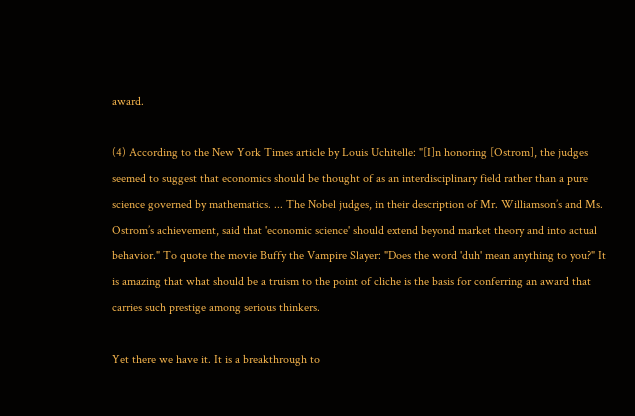award.

(4) According to the New York Times article by Louis Uchitelle: "[I]n honoring [Ostrom], the judges seemed to suggest that economics should be thought of as an interdisciplinary field rather than a pure science governed by mathematics. ... The Nobel judges, in their description of Mr. Williamson’s and Ms. Ostrom’s achievement, said that 'economic science' should extend beyond market theory and into actual behavior." To quote the movie Buffy the Vampire Slayer: "Does the word 'duh' mean anything to you?" It is amazing that what should be a truism to the point of cliche is the basis for conferring an award that carries such prestige among serious thinkers.

Yet there we have it. It is a breakthrough to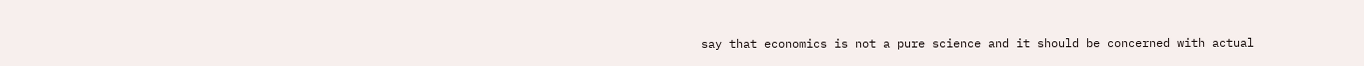say that economics is not a pure science and it should be concerned with actual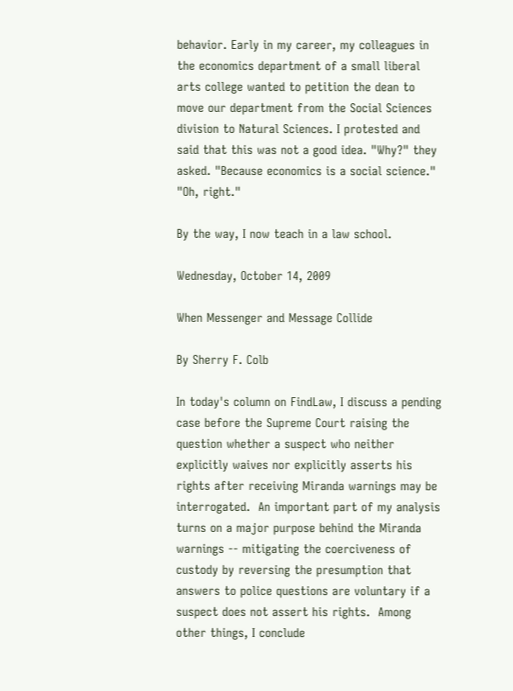behavior. Early in my career, my colleagues in the economics department of a small liberal arts college wanted to petition the dean to move our department from the Social Sciences division to Natural Sciences. I protested and said that this was not a good idea. "Why?" they asked. "Because economics is a social science." "Oh, right."

By the way, I now teach in a law school.

Wednesday, October 14, 2009

When Messenger and Message Collide

By Sherry F. Colb

In today's column on FindLaw, I discuss a pending case before the Supreme Court raising the question whether a suspect who neither explicitly waives nor explicitly asserts his rights after receiving Miranda warnings may be interrogated.  An important part of my analysis turns on a major purpose behind the Miranda warnings -- mitigating the coerciveness of custody by reversing the presumption that answers to police questions are voluntary if a suspect does not assert his rights.  Among other things, I conclude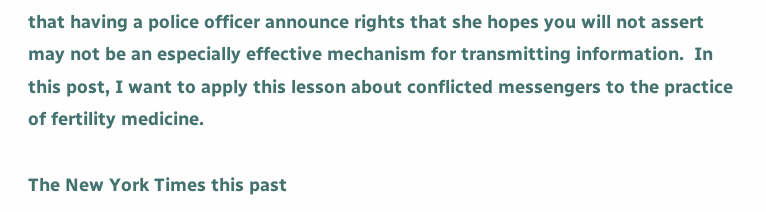that having a police officer announce rights that she hopes you will not assert may not be an especially effective mechanism for transmitting information.  In this post, I want to apply this lesson about conflicted messengers to the practice of fertility medicine.

The New York Times this past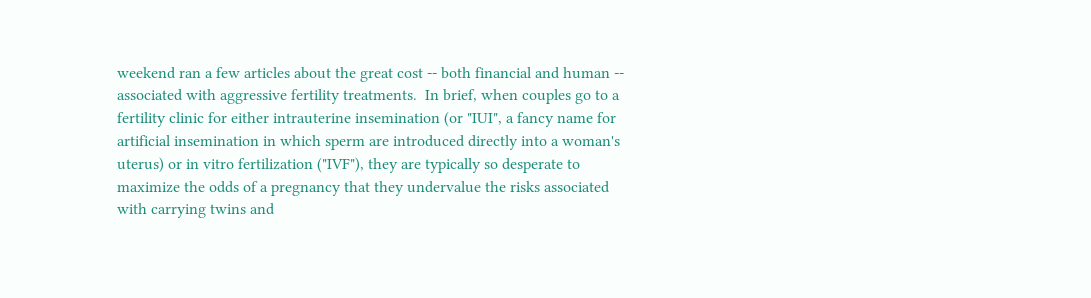weekend ran a few articles about the great cost -- both financial and human -- associated with aggressive fertility treatments.  In brief, when couples go to a fertility clinic for either intrauterine insemination (or "IUI", a fancy name for artificial insemination in which sperm are introduced directly into a woman's uterus) or in vitro fertilization ("IVF"), they are typically so desperate to maximize the odds of a pregnancy that they undervalue the risks associated with carrying twins and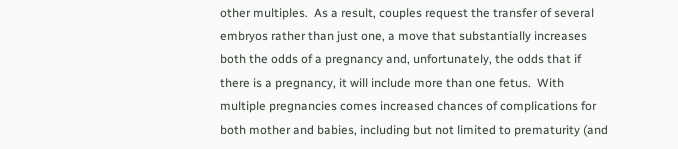other multiples.  As a result, couples request the transfer of several embryos rather than just one, a move that substantially increases both the odds of a pregnancy and, unfortunately, the odds that if there is a pregnancy, it will include more than one fetus.  With multiple pregnancies comes increased chances of complications for both mother and babies, including but not limited to prematurity (and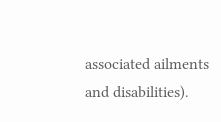associated ailments and disabilities).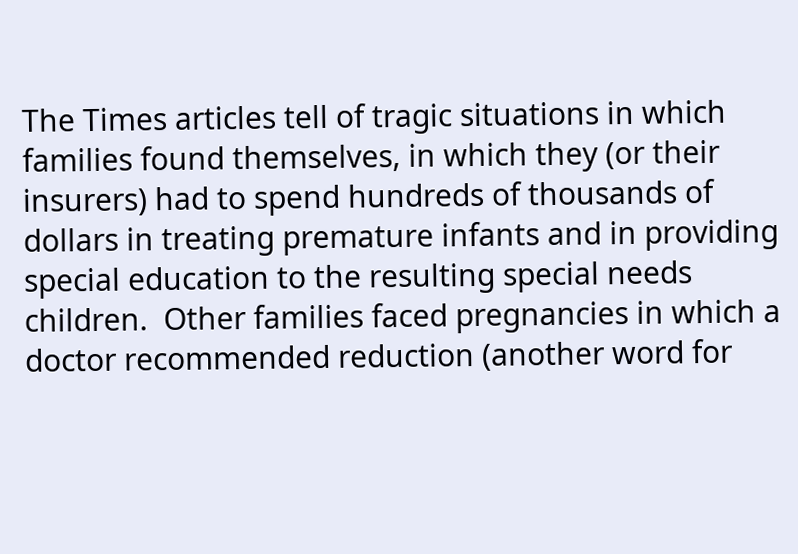The Times articles tell of tragic situations in which families found themselves, in which they (or their insurers) had to spend hundreds of thousands of dollars in treating premature infants and in providing special education to the resulting special needs children.  Other families faced pregnancies in which a doctor recommended reduction (another word for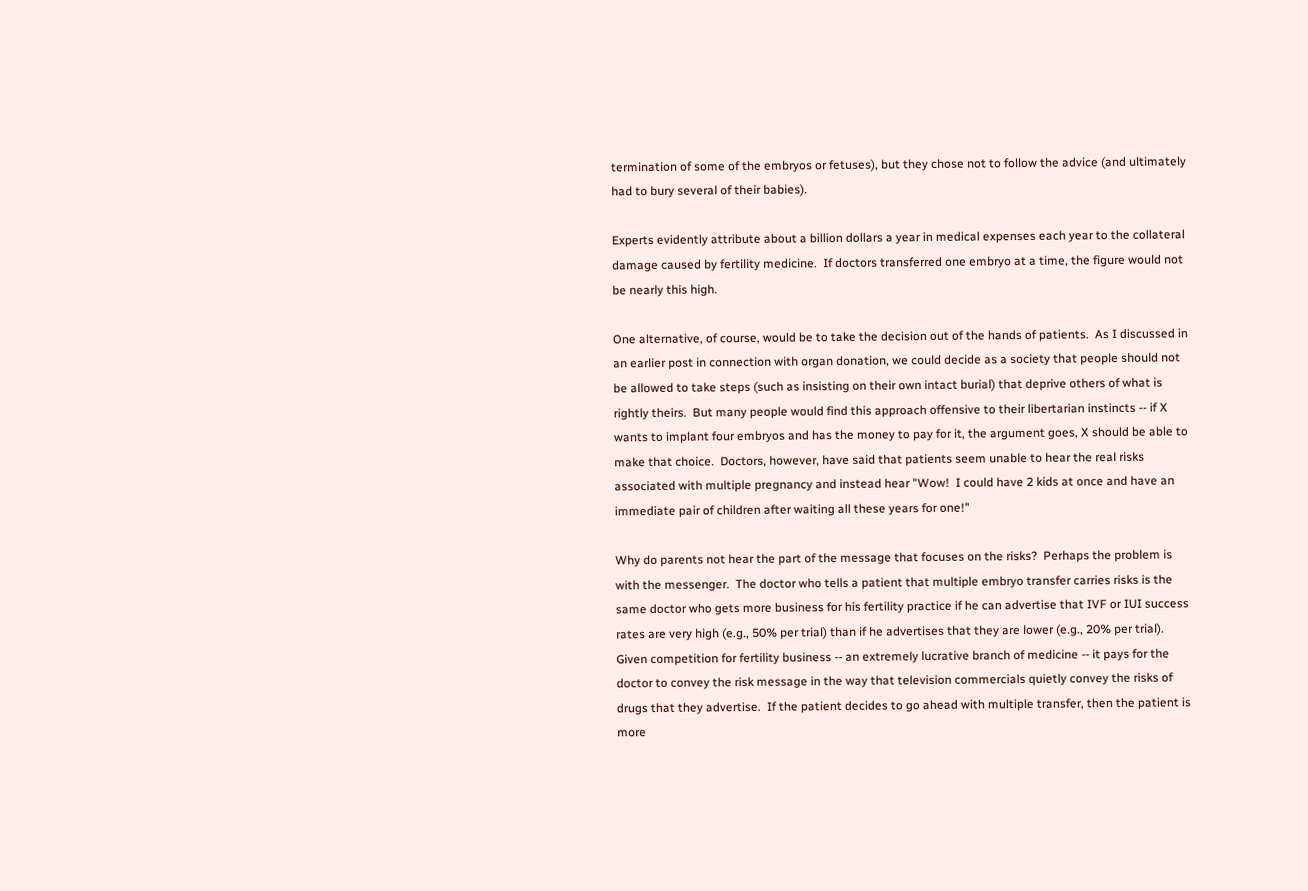termination of some of the embryos or fetuses), but they chose not to follow the advice (and ultimately had to bury several of their babies).

Experts evidently attribute about a billion dollars a year in medical expenses each year to the collateral damage caused by fertility medicine.  If doctors transferred one embryo at a time, the figure would not be nearly this high.

One alternative, of course, would be to take the decision out of the hands of patients.  As I discussed in an earlier post in connection with organ donation, we could decide as a society that people should not be allowed to take steps (such as insisting on their own intact burial) that deprive others of what is rightly theirs.  But many people would find this approach offensive to their libertarian instincts -- if X wants to implant four embryos and has the money to pay for it, the argument goes, X should be able to make that choice.  Doctors, however, have said that patients seem unable to hear the real risks associated with multiple pregnancy and instead hear "Wow!  I could have 2 kids at once and have an immediate pair of children after waiting all these years for one!"

Why do parents not hear the part of the message that focuses on the risks?  Perhaps the problem is with the messenger.  The doctor who tells a patient that multiple embryo transfer carries risks is the same doctor who gets more business for his fertility practice if he can advertise that IVF or IUI success rates are very high (e.g., 50% per trial) than if he advertises that they are lower (e.g., 20% per trial).  Given competition for fertility business -- an extremely lucrative branch of medicine -- it pays for the doctor to convey the risk message in the way that television commercials quietly convey the risks of drugs that they advertise.  If the patient decides to go ahead with multiple transfer, then the patient is more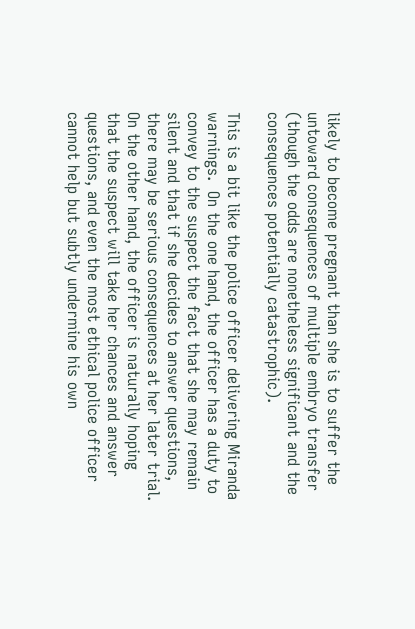likely to become pregnant than she is to suffer the untoward consequences of multiple embryo transfer (though the odds are nonetheless significant and the consequences potentially catastrophic).

This is a bit like the police officer delivering Miranda warnings.  On the one hand, the officer has a duty to convey to the suspect the fact that she may remain silent and that if she decides to answer questions, there may be serious consequences at her later trial.  On the other hand, the officer is naturally hoping that the suspect will take her chances and answer questions, and even the most ethical police officer cannot help but subtly undermine his own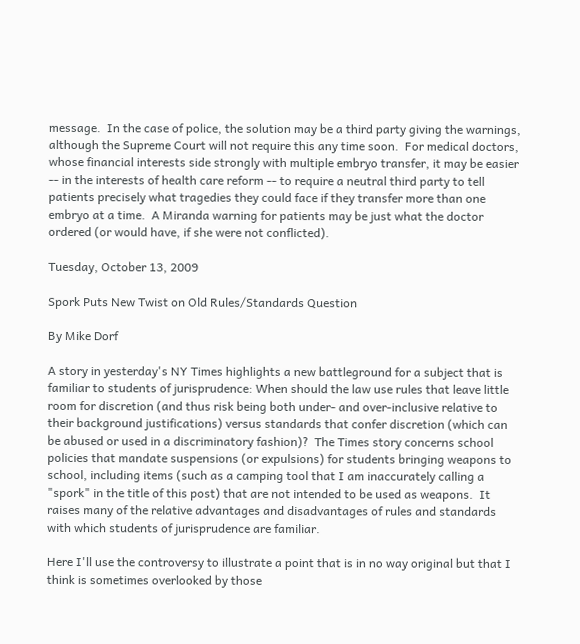message.  In the case of police, the solution may be a third party giving the warnings, although the Supreme Court will not require this any time soon.  For medical doctors, whose financial interests side strongly with multiple embryo transfer, it may be easier -- in the interests of health care reform -- to require a neutral third party to tell patients precisely what tragedies they could face if they transfer more than one embryo at a time.  A Miranda warning for patients may be just what the doctor ordered (or would have, if she were not conflicted).

Tuesday, October 13, 2009

Spork Puts New Twist on Old Rules/Standards Question

By Mike Dorf

A story in yesterday's NY Times highlights a new battleground for a subject that is familiar to students of jurisprudence: When should the law use rules that leave little room for discretion (and thus risk being both under- and over-inclusive relative to their background justifications) versus standards that confer discretion (which can be abused or used in a discriminatory fashion)?  The Times story concerns school policies that mandate suspensions (or expulsions) for students bringing weapons to school, including items (such as a camping tool that I am inaccurately calling a "spork" in the title of this post) that are not intended to be used as weapons.  It raises many of the relative advantages and disadvantages of rules and standards with which students of jurisprudence are familiar.

Here I'll use the controversy to illustrate a point that is in no way original but that I think is sometimes overlooked by those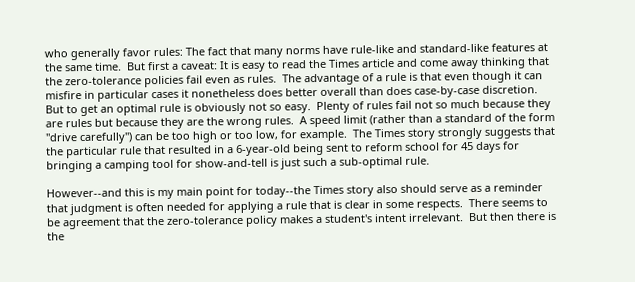who generally favor rules: The fact that many norms have rule-like and standard-like features at the same time.  But first a caveat: It is easy to read the Times article and come away thinking that the zero-tolerance policies fail even as rules.  The advantage of a rule is that even though it can misfire in particular cases it nonetheless does better overall than does case-by-case discretion.  But to get an optimal rule is obviously not so easy.  Plenty of rules fail not so much because they are rules but because they are the wrong rules.  A speed limit (rather than a standard of the form "drive carefully") can be too high or too low, for example.  The Times story strongly suggests that the particular rule that resulted in a 6-year-old being sent to reform school for 45 days for bringing a camping tool for show-and-tell is just such a sub-optimal rule.

However--and this is my main point for today--the Times story also should serve as a reminder that judgment is often needed for applying a rule that is clear in some respects.  There seems to be agreement that the zero-tolerance policy makes a student's intent irrelevant.  But then there is the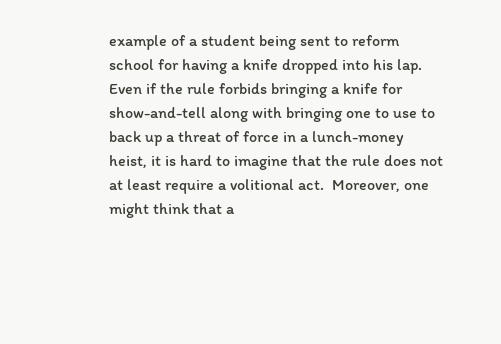example of a student being sent to reform school for having a knife dropped into his lap.  Even if the rule forbids bringing a knife for show-and-tell along with bringing one to use to back up a threat of force in a lunch-money heist, it is hard to imagine that the rule does not at least require a volitional act.  Moreover, one might think that a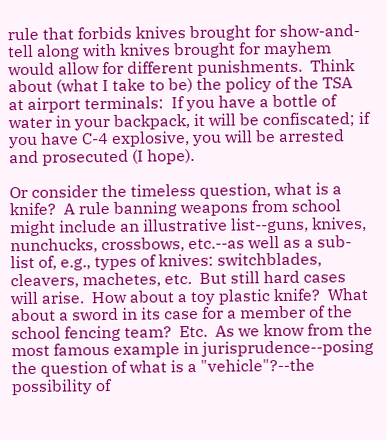rule that forbids knives brought for show-and-tell along with knives brought for mayhem would allow for different punishments.  Think about (what I take to be) the policy of the TSA at airport terminals:  If you have a bottle of water in your backpack, it will be confiscated; if you have C-4 explosive, you will be arrested and prosecuted (I hope).

Or consider the timeless question, what is a knife?  A rule banning weapons from school might include an illustrative list--guns, knives, nunchucks, crossbows, etc.--as well as a sub-list of, e.g., types of knives: switchblades, cleavers, machetes, etc.  But still hard cases will arise.  How about a toy plastic knife?  What about a sword in its case for a member of the school fencing team?  Etc.  As we know from the most famous example in jurisprudence--posing the question of what is a "vehicle"?--the possibility of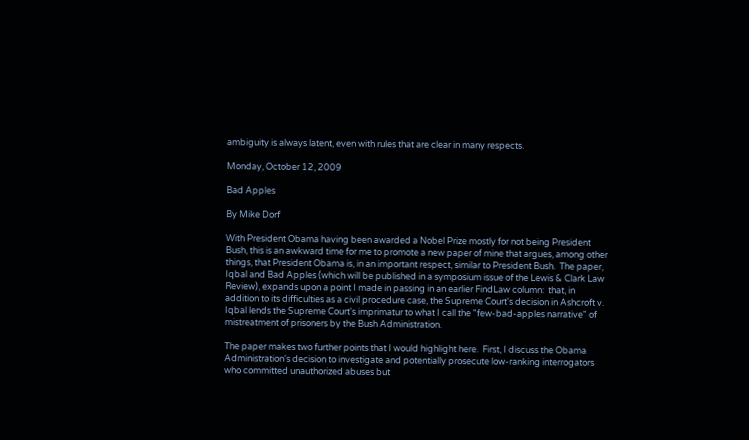ambiguity is always latent, even with rules that are clear in many respects.

Monday, October 12, 2009

Bad Apples

By Mike Dorf

With President Obama having been awarded a Nobel Prize mostly for not being President Bush, this is an awkward time for me to promote a new paper of mine that argues, among other things, that President Obama is, in an important respect, similar to President Bush.  The paper, Iqbal and Bad Apples (which will be published in a symposium issue of the Lewis & Clark Law Review), expands upon a point I made in passing in an earlier FindLaw column:  that, in addition to its difficulties as a civil procedure case, the Supreme Court's decision in Ashcroft v. Iqbal lends the Supreme Court's imprimatur to what I call the "few-bad-apples narrative" of mistreatment of prisoners by the Bush Administration.

The paper makes two further points that I would highlight here.  First, I discuss the Obama Administration's decision to investigate and potentially prosecute low-ranking interrogators who committed unauthorized abuses but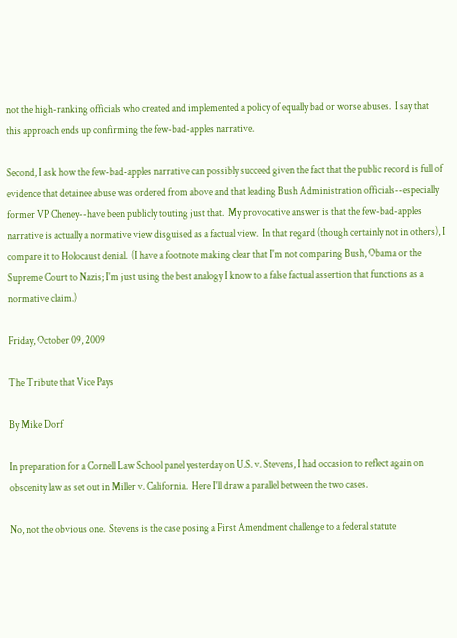not the high-ranking officials who created and implemented a policy of equally bad or worse abuses.  I say that this approach ends up confirming the few-bad-apples narrative.

Second, I ask how the few-bad-apples narrative can possibly succeed given the fact that the public record is full of evidence that detainee abuse was ordered from above and that leading Bush Administration officials--especially former VP Cheney--have been publicly touting just that.  My provocative answer is that the few-bad-apples narrative is actually a normative view disguised as a factual view.  In that regard (though certainly not in others), I compare it to Holocaust denial.  (I have a footnote making clear that I'm not comparing Bush, Obama or the Supreme Court to Nazis; I'm just using the best analogy I know to a false factual assertion that functions as a normative claim.)

Friday, October 09, 2009

The Tribute that Vice Pays

By Mike Dorf

In preparation for a Cornell Law School panel yesterday on U.S. v. Stevens, I had occasion to reflect again on obscenity law as set out in Miller v. California.  Here I'll draw a parallel between the two cases.

No, not the obvious one.  Stevens is the case posing a First Amendment challenge to a federal statute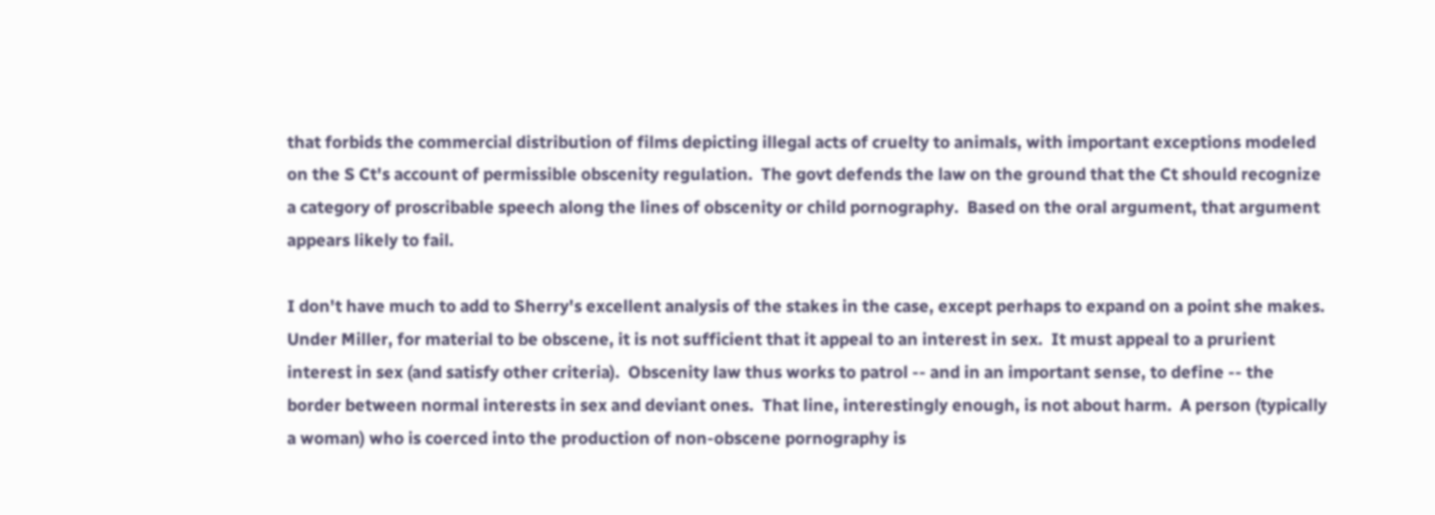that forbids the commercial distribution of films depicting illegal acts of cruelty to animals, with important exceptions modeled on the S Ct's account of permissible obscenity regulation.  The govt defends the law on the ground that the Ct should recognize a category of proscribable speech along the lines of obscenity or child pornography.  Based on the oral argument, that argument appears likely to fail.

I don't have much to add to Sherry's excellent analysis of the stakes in the case, except perhaps to expand on a point she makes.  Under Miller, for material to be obscene, it is not sufficient that it appeal to an interest in sex.  It must appeal to a prurient interest in sex (and satisfy other criteria).  Obscenity law thus works to patrol -- and in an important sense, to define -- the border between normal interests in sex and deviant ones.  That line, interestingly enough, is not about harm.  A person (typically a woman) who is coerced into the production of non-obscene pornography is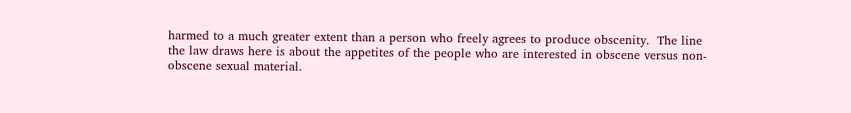harmed to a much greater extent than a person who freely agrees to produce obscenity.  The line the law draws here is about the appetites of the people who are interested in obscene versus non-obscene sexual material.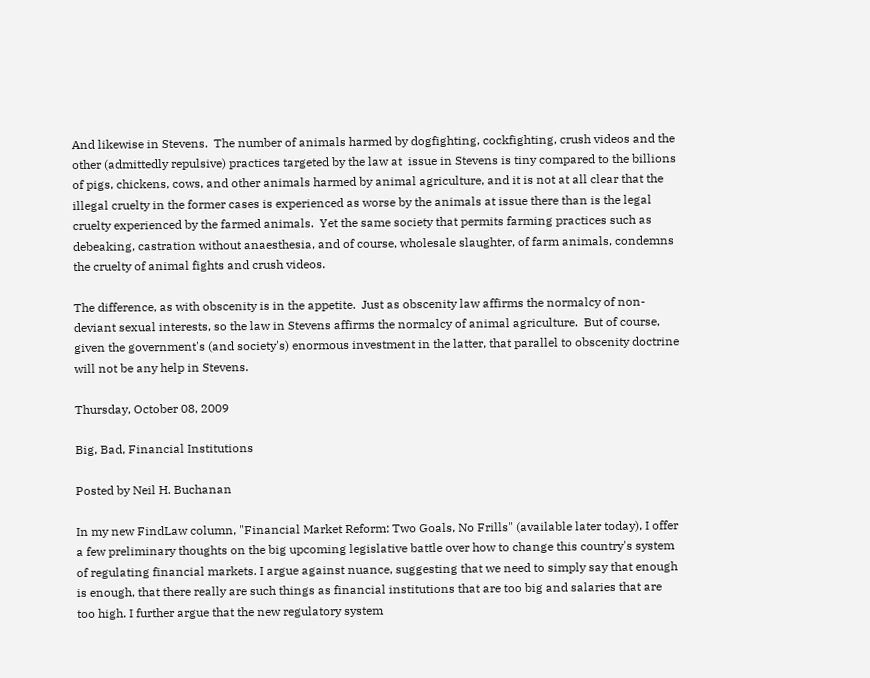And likewise in Stevens.  The number of animals harmed by dogfighting, cockfighting, crush videos and the other (admittedly repulsive) practices targeted by the law at  issue in Stevens is tiny compared to the billions of pigs, chickens, cows, and other animals harmed by animal agriculture, and it is not at all clear that the illegal cruelty in the former cases is experienced as worse by the animals at issue there than is the legal cruelty experienced by the farmed animals.  Yet the same society that permits farming practices such as debeaking, castration without anaesthesia, and of course, wholesale slaughter, of farm animals, condemns the cruelty of animal fights and crush videos.

The difference, as with obscenity is in the appetite.  Just as obscenity law affirms the normalcy of non-deviant sexual interests, so the law in Stevens affirms the normalcy of animal agriculture.  But of course, given the government's (and society's) enormous investment in the latter, that parallel to obscenity doctrine will not be any help in Stevens.

Thursday, October 08, 2009

Big, Bad, Financial Institutions

Posted by Neil H. Buchanan

In my new FindLaw column, "Financial Market Reform: Two Goals, No Frills" (available later today), I offer a few preliminary thoughts on the big upcoming legislative battle over how to change this country's system of regulating financial markets. I argue against nuance, suggesting that we need to simply say that enough is enough, that there really are such things as financial institutions that are too big and salaries that are too high. I further argue that the new regulatory system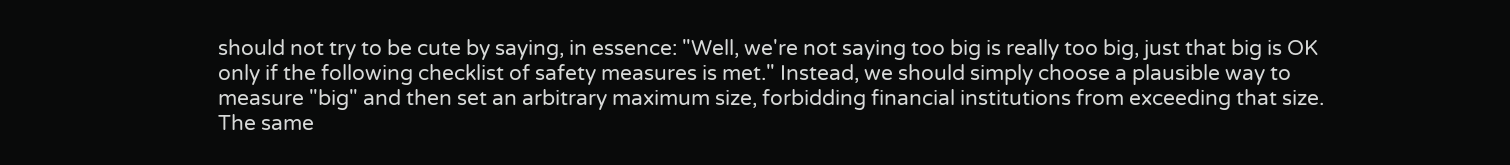should not try to be cute by saying, in essence: "Well, we're not saying too big is really too big, just that big is OK only if the following checklist of safety measures is met." Instead, we should simply choose a plausible way to measure "big" and then set an arbitrary maximum size, forbidding financial institutions from exceeding that size. The same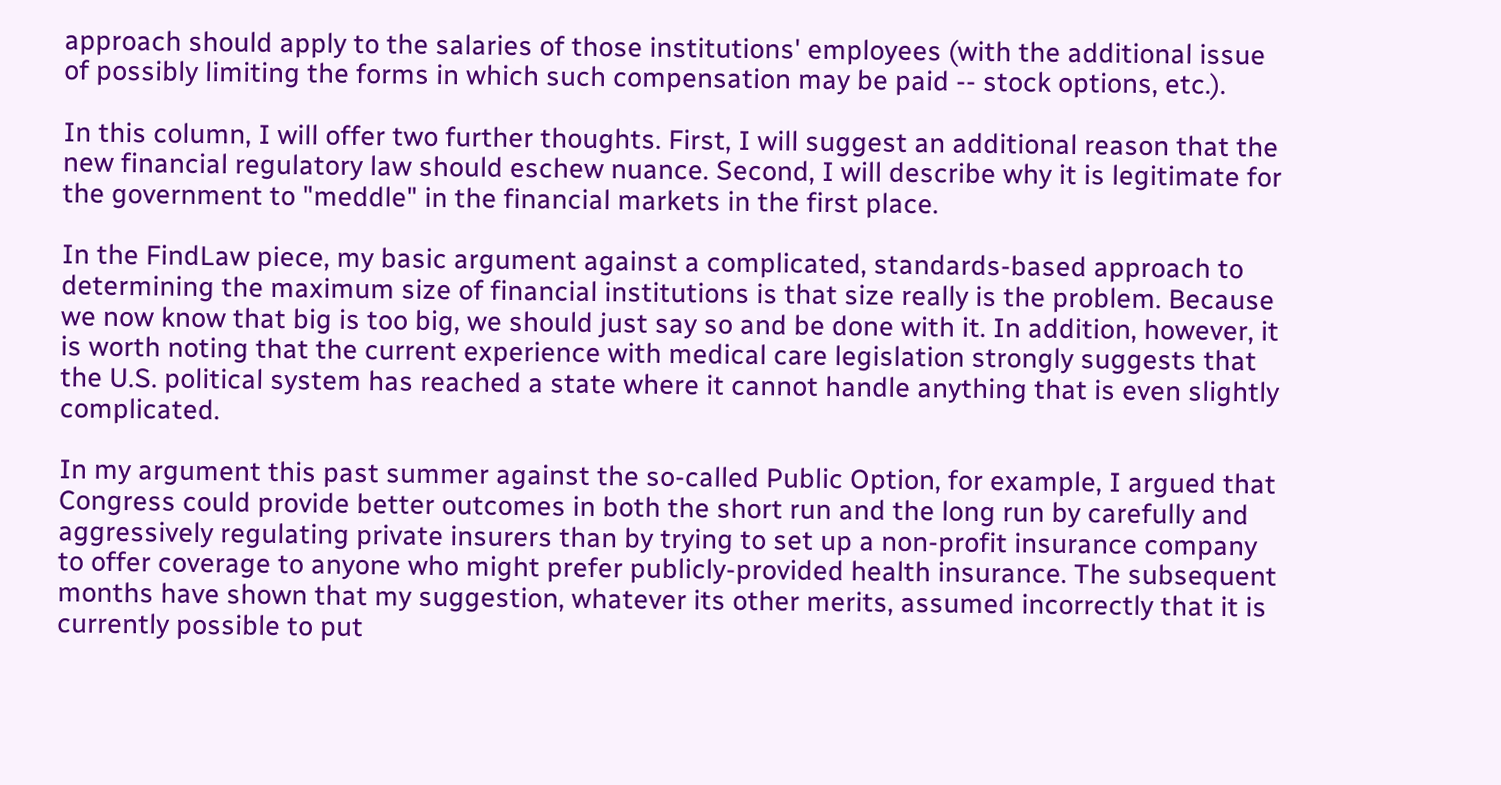approach should apply to the salaries of those institutions' employees (with the additional issue of possibly limiting the forms in which such compensation may be paid -- stock options, etc.).

In this column, I will offer two further thoughts. First, I will suggest an additional reason that the new financial regulatory law should eschew nuance. Second, I will describe why it is legitimate for the government to "meddle" in the financial markets in the first place.

In the FindLaw piece, my basic argument against a complicated, standards-based approach to determining the maximum size of financial institutions is that size really is the problem. Because we now know that big is too big, we should just say so and be done with it. In addition, however, it is worth noting that the current experience with medical care legislation strongly suggests that the U.S. political system has reached a state where it cannot handle anything that is even slightly complicated.

In my argument this past summer against the so-called Public Option, for example, I argued that Congress could provide better outcomes in both the short run and the long run by carefully and aggressively regulating private insurers than by trying to set up a non-profit insurance company to offer coverage to anyone who might prefer publicly-provided health insurance. The subsequent months have shown that my suggestion, whatever its other merits, assumed incorrectly that it is currently possible to put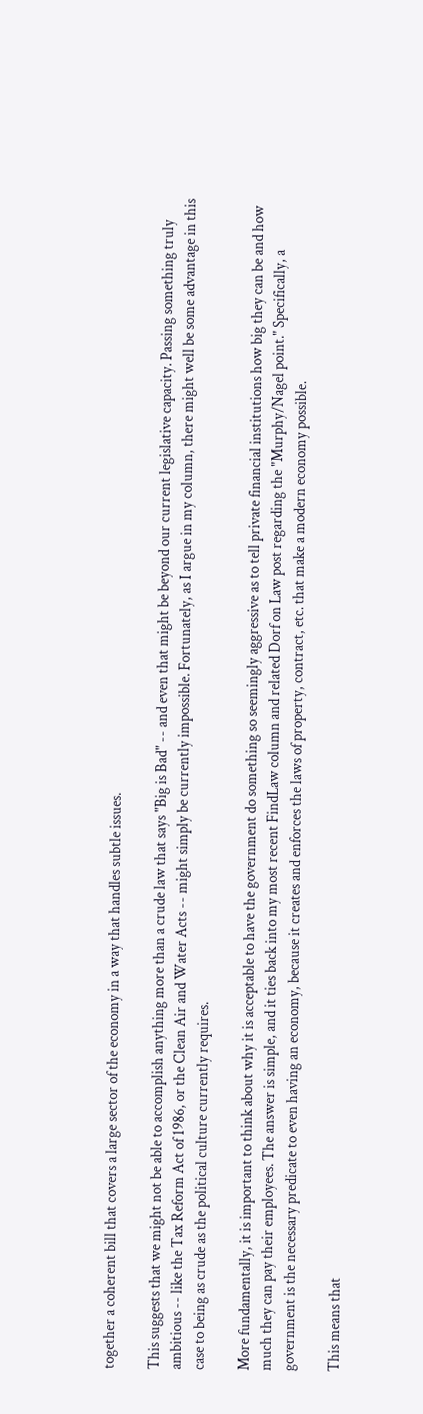together a coherent bill that covers a large sector of the economy in a way that handles subtle issues.

This suggests that we might not be able to accomplish anything more than a crude law that says "Big is Bad" -- and even that might be beyond our current legislative capacity. Passing something truly ambitious -- like the Tax Reform Act of 1986, or the Clean Air and Water Acts -- might simply be currently impossible. Fortunately, as I argue in my column, there might well be some advantage in this case to being as crude as the political culture currently requires.

More fundamentally, it is important to think about why it is acceptable to have the government do something so seemingly aggressive as to tell private financial institutions how big they can be and how much they can pay their employees. The answer is simple, and it ties back into my most recent FindLaw column and related Dorf on Law post regarding the "Murphy/Nagel point." Specifically, a government is the necessary predicate to even having an economy, because it creates and enforces the laws of property, contract, etc. that make a modern economy possible.

This means that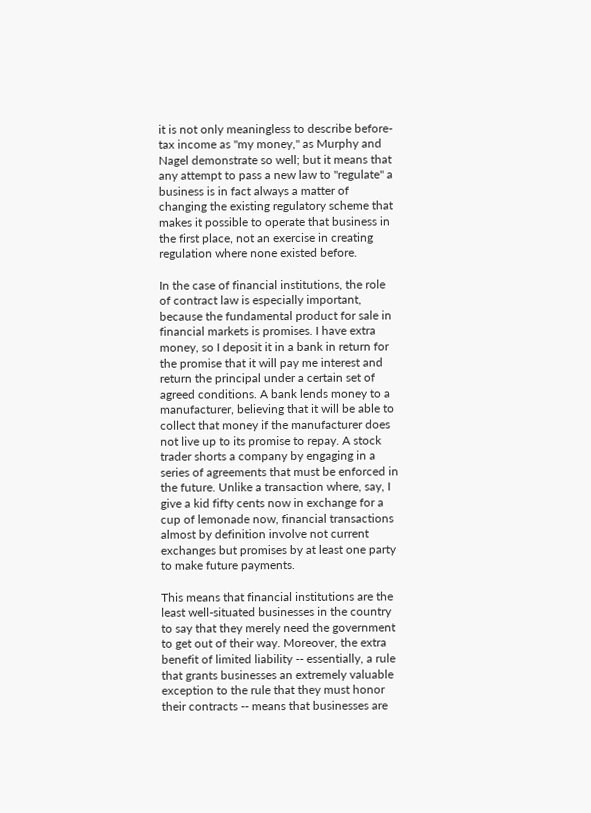it is not only meaningless to describe before-tax income as "my money," as Murphy and Nagel demonstrate so well; but it means that any attempt to pass a new law to "regulate" a business is in fact always a matter of changing the existing regulatory scheme that makes it possible to operate that business in the first place, not an exercise in creating regulation where none existed before.

In the case of financial institutions, the role of contract law is especially important, because the fundamental product for sale in financial markets is promises. I have extra money, so I deposit it in a bank in return for the promise that it will pay me interest and return the principal under a certain set of agreed conditions. A bank lends money to a manufacturer, believing that it will be able to collect that money if the manufacturer does not live up to its promise to repay. A stock trader shorts a company by engaging in a series of agreements that must be enforced in the future. Unlike a transaction where, say, I give a kid fifty cents now in exchange for a cup of lemonade now, financial transactions almost by definition involve not current exchanges but promises by at least one party to make future payments.

This means that financial institutions are the least well-situated businesses in the country to say that they merely need the government to get out of their way. Moreover, the extra benefit of limited liability -- essentially, a rule that grants businesses an extremely valuable exception to the rule that they must honor their contracts -- means that businesses are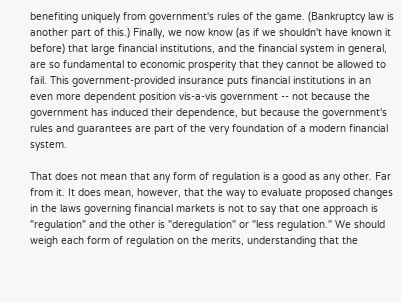benefiting uniquely from government's rules of the game. (Bankruptcy law is another part of this.) Finally, we now know (as if we shouldn't have known it before) that large financial institutions, and the financial system in general, are so fundamental to economic prosperity that they cannot be allowed to fail. This government-provided insurance puts financial institutions in an even more dependent position vis-a-vis government -- not because the government has induced their dependence, but because the government's rules and guarantees are part of the very foundation of a modern financial system.

That does not mean that any form of regulation is a good as any other. Far from it. It does mean, however, that the way to evaluate proposed changes in the laws governing financial markets is not to say that one approach is "regulation" and the other is "deregulation" or "less regulation." We should weigh each form of regulation on the merits, understanding that the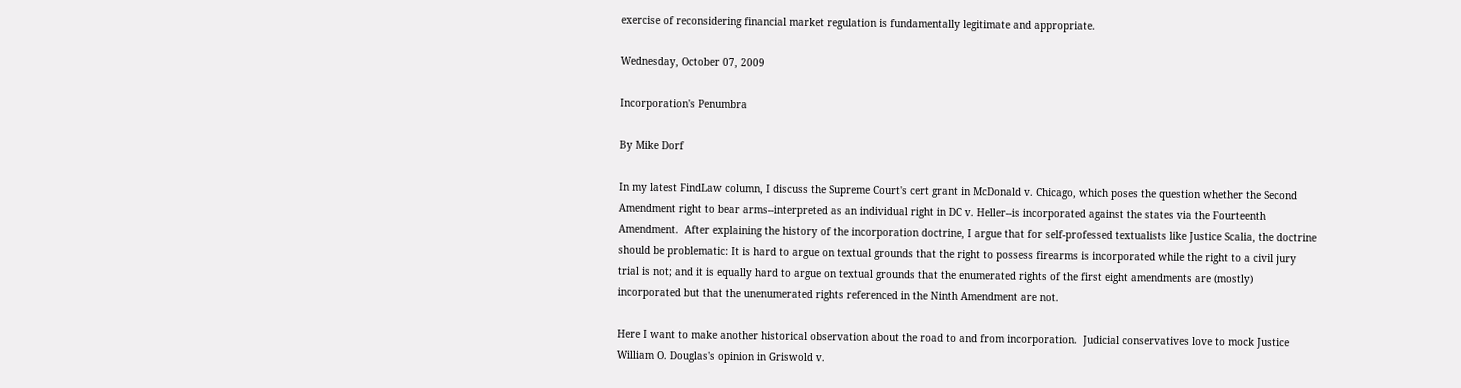exercise of reconsidering financial market regulation is fundamentally legitimate and appropriate.

Wednesday, October 07, 2009

Incorporation's Penumbra

By Mike Dorf

In my latest FindLaw column, I discuss the Supreme Court's cert grant in McDonald v. Chicago, which poses the question whether the Second Amendment right to bear arms--interpreted as an individual right in DC v. Heller--is incorporated against the states via the Fourteenth Amendment.  After explaining the history of the incorporation doctrine, I argue that for self-professed textualists like Justice Scalia, the doctrine should be problematic: It is hard to argue on textual grounds that the right to possess firearms is incorporated while the right to a civil jury trial is not; and it is equally hard to argue on textual grounds that the enumerated rights of the first eight amendments are (mostly) incorporated but that the unenumerated rights referenced in the Ninth Amendment are not.

Here I want to make another historical observation about the road to and from incorporation.  Judicial conservatives love to mock Justice William O. Douglas's opinion in Griswold v.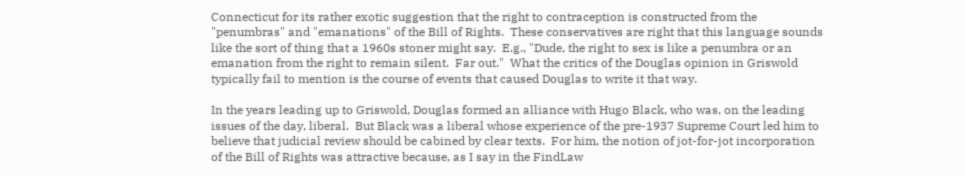Connecticut for its rather exotic suggestion that the right to contraception is constructed from the "penumbras" and "emanations" of the Bill of Rights.  These conservatives are right that this language sounds like the sort of thing that a 1960s stoner might say.  E.g., "Dude, the right to sex is like a penumbra or an emanation from the right to remain silent.  Far out."  What the critics of the Douglas opinion in Griswold typically fail to mention is the course of events that caused Douglas to write it that way.

In the years leading up to Griswold, Douglas formed an alliance with Hugo Black, who was, on the leading issues of the day, liberal.  But Black was a liberal whose experience of the pre-1937 Supreme Court led him to believe that judicial review should be cabined by clear texts.  For him, the notion of jot-for-jot incorporation of the Bill of Rights was attractive because, as I say in the FindLaw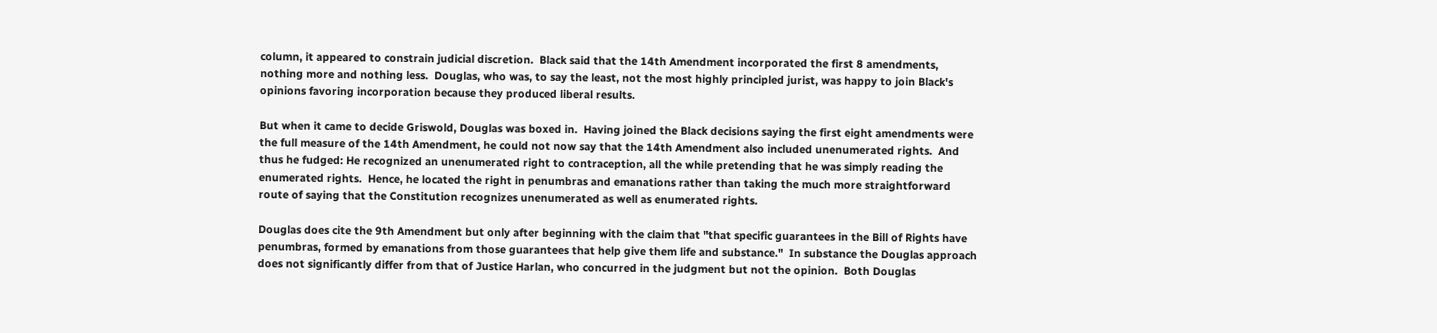column, it appeared to constrain judicial discretion.  Black said that the 14th Amendment incorporated the first 8 amendments, nothing more and nothing less.  Douglas, who was, to say the least, not the most highly principled jurist, was happy to join Black's opinions favoring incorporation because they produced liberal results.

But when it came to decide Griswold, Douglas was boxed in.  Having joined the Black decisions saying the first eight amendments were the full measure of the 14th Amendment, he could not now say that the 14th Amendment also included unenumerated rights.  And thus he fudged: He recognized an unenumerated right to contraception, all the while pretending that he was simply reading the enumerated rights.  Hence, he located the right in penumbras and emanations rather than taking the much more straightforward route of saying that the Constitution recognizes unenumerated as well as enumerated rights.

Douglas does cite the 9th Amendment but only after beginning with the claim that "that specific guarantees in the Bill of Rights have penumbras, formed by emanations from those guarantees that help give them life and substance."  In substance the Douglas approach does not significantly differ from that of Justice Harlan, who concurred in the judgment but not the opinion.  Both Douglas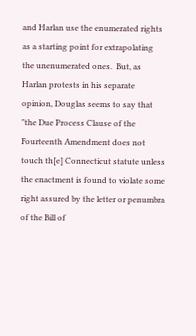and Harlan use the enumerated rights as a starting point for extrapolating the unenumerated ones.  But, as Harlan protests in his separate opinion, Douglas seems to say that "the Due Process Clause of the Fourteenth Amendment does not touch th[e] Connecticut statute unless the enactment is found to violate some right assured by the letter or penumbra of the Bill of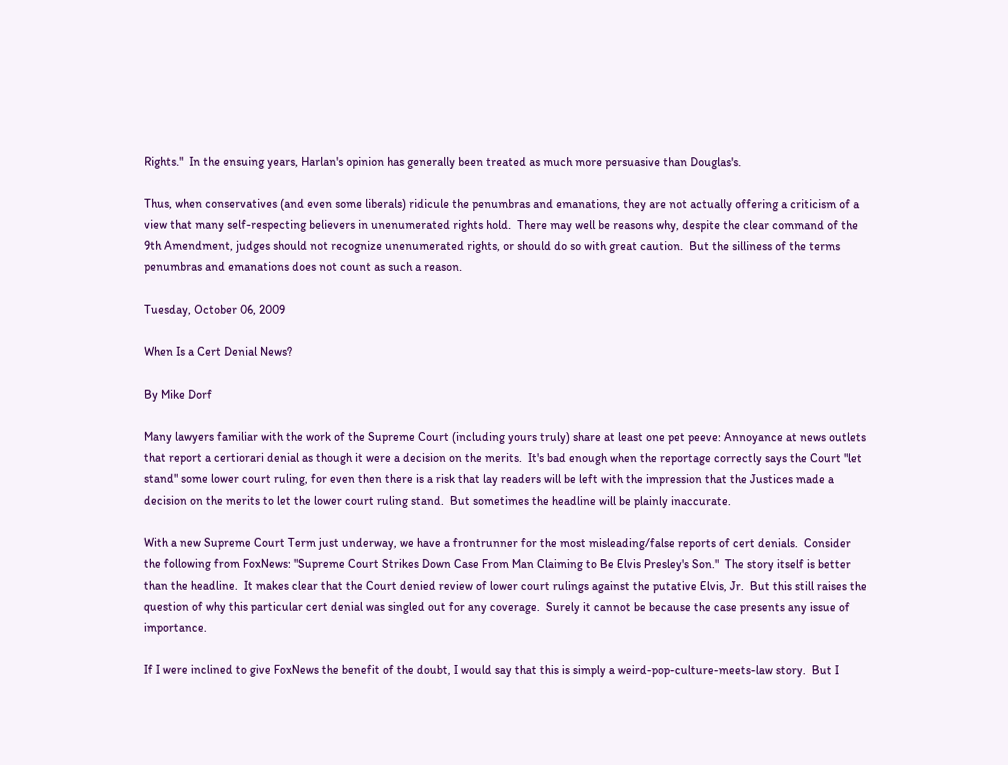Rights."  In the ensuing years, Harlan's opinion has generally been treated as much more persuasive than Douglas's.

Thus, when conservatives (and even some liberals) ridicule the penumbras and emanations, they are not actually offering a criticism of a view that many self-respecting believers in unenumerated rights hold.  There may well be reasons why, despite the clear command of the 9th Amendment, judges should not recognize unenumerated rights, or should do so with great caution.  But the silliness of the terms penumbras and emanations does not count as such a reason.

Tuesday, October 06, 2009

When Is a Cert Denial News?

By Mike Dorf

Many lawyers familiar with the work of the Supreme Court (including yours truly) share at least one pet peeve: Annoyance at news outlets that report a certiorari denial as though it were a decision on the merits.  It's bad enough when the reportage correctly says the Court "let stand" some lower court ruling, for even then there is a risk that lay readers will be left with the impression that the Justices made a decision on the merits to let the lower court ruling stand.  But sometimes the headline will be plainly inaccurate.

With a new Supreme Court Term just underway, we have a frontrunner for the most misleading/false reports of cert denials.  Consider the following from FoxNews: "Supreme Court Strikes Down Case From Man Claiming to Be Elvis Presley's Son."  The story itself is better than the headline.  It makes clear that the Court denied review of lower court rulings against the putative Elvis, Jr.  But this still raises the question of why this particular cert denial was singled out for any coverage.  Surely it cannot be because the case presents any issue of importance.

If I were inclined to give FoxNews the benefit of the doubt, I would say that this is simply a weird-pop-culture-meets-law story.  But I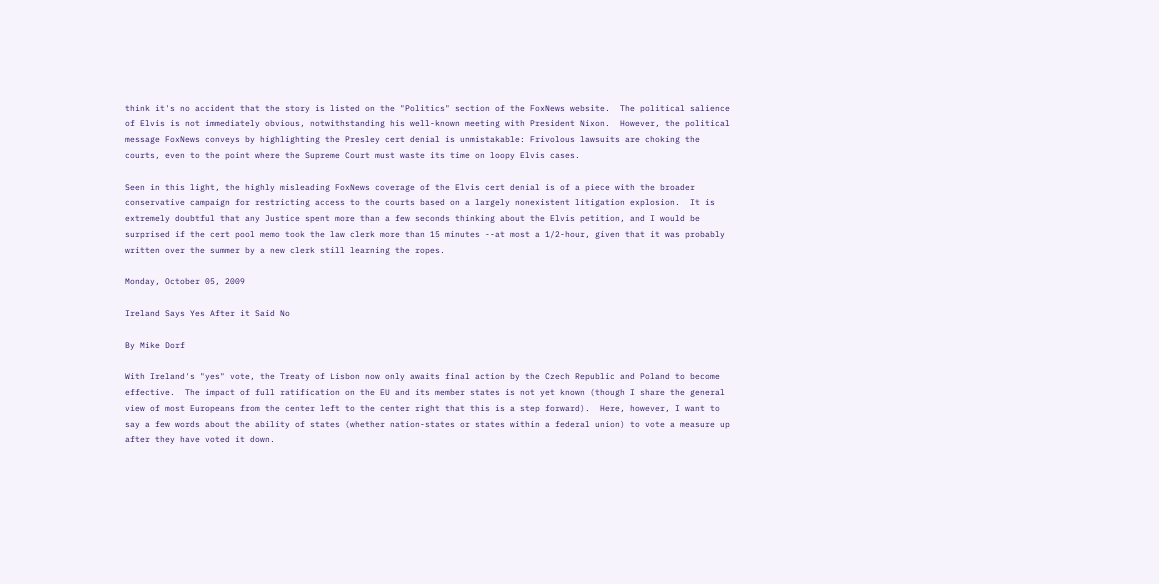think it's no accident that the story is listed on the "Politics" section of the FoxNews website.  The political salience of Elvis is not immediately obvious, notwithstanding his well-known meeting with President Nixon.  However, the political message FoxNews conveys by highlighting the Presley cert denial is unmistakable: Frivolous lawsuits are choking the courts, even to the point where the Supreme Court must waste its time on loopy Elvis cases.

Seen in this light, the highly misleading FoxNews coverage of the Elvis cert denial is of a piece with the broader conservative campaign for restricting access to the courts based on a largely nonexistent litigation explosion.  It is extremely doubtful that any Justice spent more than a few seconds thinking about the Elvis petition, and I would be surprised if the cert pool memo took the law clerk more than 15 minutes --at most a 1/2-hour, given that it was probably written over the summer by a new clerk still learning the ropes.

Monday, October 05, 2009

Ireland Says Yes After it Said No

By Mike Dorf

With Ireland's "yes" vote, the Treaty of Lisbon now only awaits final action by the Czech Republic and Poland to become effective.  The impact of full ratification on the EU and its member states is not yet known (though I share the general view of most Europeans from the center left to the center right that this is a step forward).  Here, however, I want to say a few words about the ability of states (whether nation-states or states within a federal union) to vote a measure up after they have voted it down.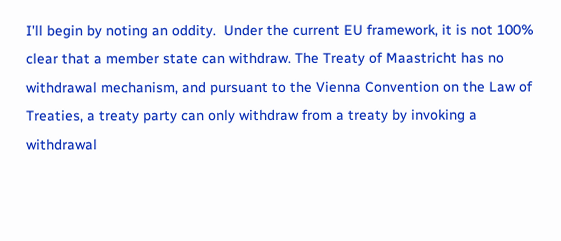I'll begin by noting an oddity.  Under the current EU framework, it is not 100% clear that a member state can withdraw. The Treaty of Maastricht has no withdrawal mechanism, and pursuant to the Vienna Convention on the Law of Treaties, a treaty party can only withdraw from a treaty by invoking a withdrawal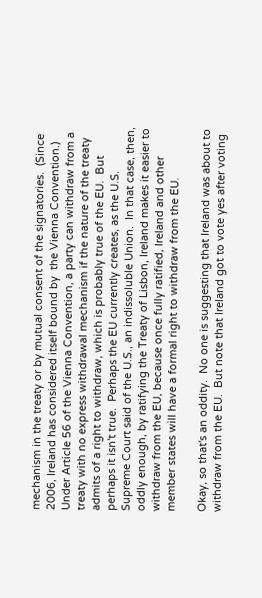mechanism in the treaty or by mutual consent of the signatories.  (Since 2006, Ireland has considered itself bound by  the Vienna Convention.)  Under Article 56 of the Vienna Convention, a party can withdraw from a treaty with no express withdrawal mechanism if the nature of the treaty admits of a right to withdraw, which is probably true of the EU.  But perhaps it isn't true.  Perhaps the EU currently creates, as the U.S. Supreme Court said of the U.S., an indissoluble Union.  In that case, then, oddly enough, by ratifying the Treaty of Lisbon, Ireland makes it easier to withdraw from the EU, because once fully ratified, Ireland and other member states will have a formal right to withdraw from the EU.

Okay, so that's an oddity.  No one is suggesting that Ireland was about to withdraw from the EU.  But note that Ireland got to vote yes after voting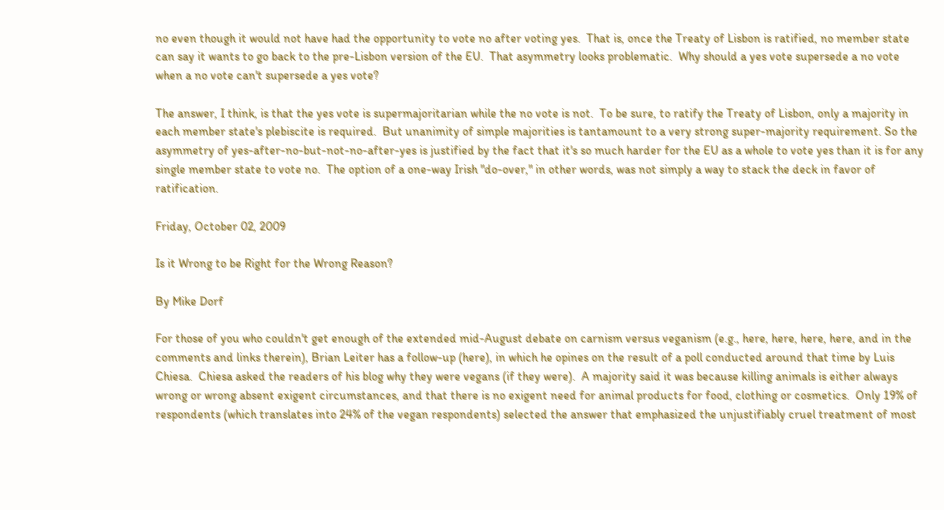no even though it would not have had the opportunity to vote no after voting yes.  That is, once the Treaty of Lisbon is ratified, no member state can say it wants to go back to the pre-Lisbon version of the EU.  That asymmetry looks problematic.  Why should a yes vote supersede a no vote when a no vote can't supersede a yes vote?

The answer, I think, is that the yes vote is supermajoritarian while the no vote is not.  To be sure, to ratify the Treaty of Lisbon, only a majority in each member state's plebiscite is required.  But unanimity of simple majorities is tantamount to a very strong super-majority requirement. So the asymmetry of yes-after-no-but-not-no-after-yes is justified by the fact that it's so much harder for the EU as a whole to vote yes than it is for any single member state to vote no.  The option of a one-way Irish "do-over," in other words, was not simply a way to stack the deck in favor of ratification.

Friday, October 02, 2009

Is it Wrong to be Right for the Wrong Reason?

By Mike Dorf

For those of you who couldn't get enough of the extended mid-August debate on carnism versus veganism (e.g., here, here, here, here, and in the comments and links therein), Brian Leiter has a follow-up (here), in which he opines on the result of a poll conducted around that time by Luis Chiesa.  Chiesa asked the readers of his blog why they were vegans (if they were).  A majority said it was because killing animals is either always wrong or wrong absent exigent circumstances, and that there is no exigent need for animal products for food, clothing or cosmetics.  Only 19% of respondents (which translates into 24% of the vegan respondents) selected the answer that emphasized the unjustifiably cruel treatment of most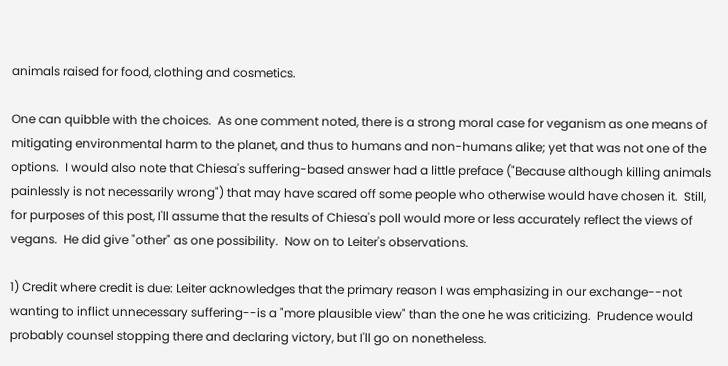animals raised for food, clothing and cosmetics.

One can quibble with the choices.  As one comment noted, there is a strong moral case for veganism as one means of mitigating environmental harm to the planet, and thus to humans and non-humans alike; yet that was not one of the options.  I would also note that Chiesa's suffering-based answer had a little preface ("Because although killing animals painlessly is not necessarily wrong") that may have scared off some people who otherwise would have chosen it.  Still, for purposes of this post, I'll assume that the results of Chiesa's poll would more or less accurately reflect the views of vegans.  He did give "other" as one possibility.  Now on to Leiter's observations.

1) Credit where credit is due: Leiter acknowledges that the primary reason I was emphasizing in our exchange--not wanting to inflict unnecessary suffering--is a "more plausible view" than the one he was criticizing.  Prudence would probably counsel stopping there and declaring victory, but I'll go on nonetheless.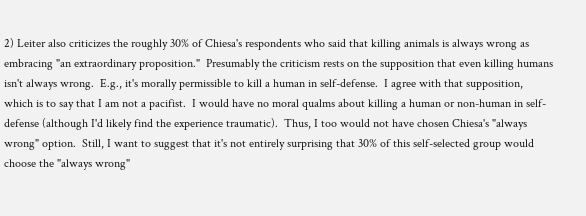2) Leiter also criticizes the roughly 30% of Chiesa's respondents who said that killing animals is always wrong as embracing "an extraordinary proposition."  Presumably the criticism rests on the supposition that even killing humans isn't always wrong.  E.g., it's morally permissible to kill a human in self-defense.  I agree with that supposition, which is to say that I am not a pacifist.  I would have no moral qualms about killing a human or non-human in self-defense (although I'd likely find the experience traumatic).  Thus, I too would not have chosen Chiesa's "always wrong" option.  Still, I want to suggest that it's not entirely surprising that 30% of this self-selected group would choose the "always wrong"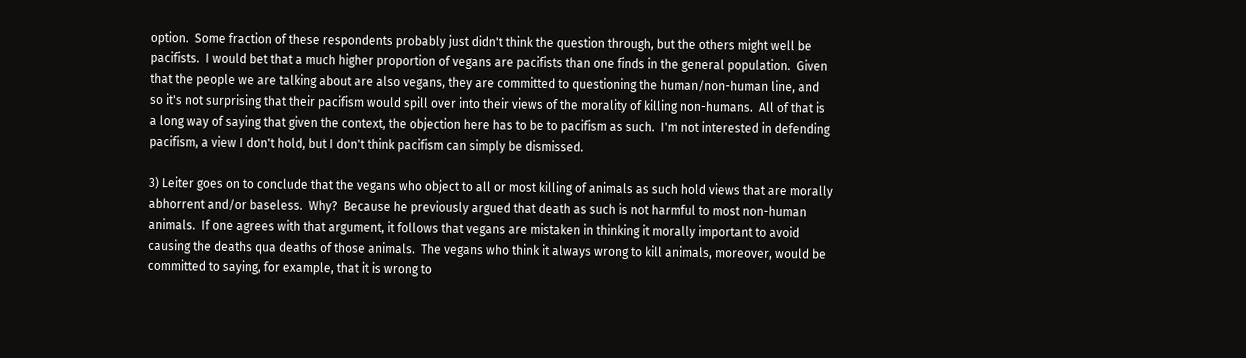option.  Some fraction of these respondents probably just didn't think the question through, but the others might well be pacifists.  I would bet that a much higher proportion of vegans are pacifists than one finds in the general population.  Given that the people we are talking about are also vegans, they are committed to questioning the human/non-human line, and so it's not surprising that their pacifism would spill over into their views of the morality of killing non-humans.  All of that is a long way of saying that given the context, the objection here has to be to pacifism as such.  I'm not interested in defending pacifism, a view I don't hold, but I don't think pacifism can simply be dismissed.

3) Leiter goes on to conclude that the vegans who object to all or most killing of animals as such hold views that are morally abhorrent and/or baseless.  Why?  Because he previously argued that death as such is not harmful to most non-human animals.  If one agrees with that argument, it follows that vegans are mistaken in thinking it morally important to avoid causing the deaths qua deaths of those animals.  The vegans who think it always wrong to kill animals, moreover, would be committed to saying, for example, that it is wrong to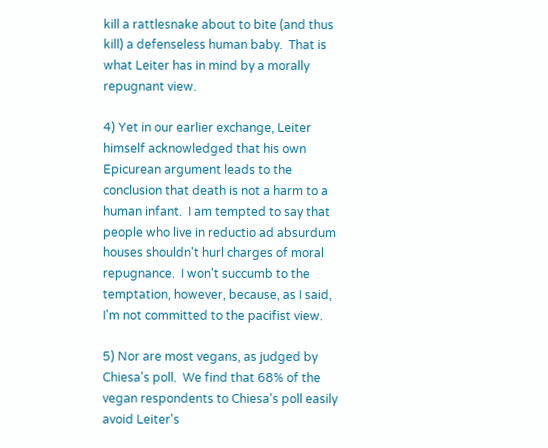kill a rattlesnake about to bite (and thus kill) a defenseless human baby.  That is what Leiter has in mind by a morally repugnant view.

4) Yet in our earlier exchange, Leiter himself acknowledged that his own Epicurean argument leads to the conclusion that death is not a harm to a human infant.  I am tempted to say that people who live in reductio ad absurdum houses shouldn't hurl charges of moral repugnance.  I won't succumb to the temptation, however, because, as I said, I'm not committed to the pacifist view.

5) Nor are most vegans, as judged by Chiesa's poll.  We find that 68% of the vegan respondents to Chiesa's poll easily avoid Leiter's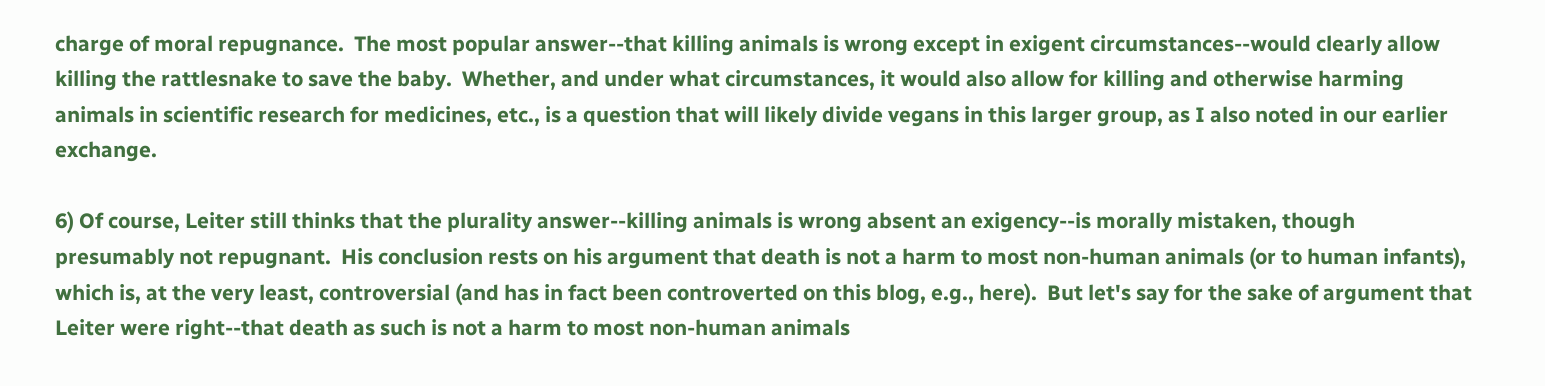charge of moral repugnance.  The most popular answer--that killing animals is wrong except in exigent circumstances--would clearly allow killing the rattlesnake to save the baby.  Whether, and under what circumstances, it would also allow for killing and otherwise harming animals in scientific research for medicines, etc., is a question that will likely divide vegans in this larger group, as I also noted in our earlier exchange.

6) Of course, Leiter still thinks that the plurality answer--killing animals is wrong absent an exigency--is morally mistaken, though presumably not repugnant.  His conclusion rests on his argument that death is not a harm to most non-human animals (or to human infants), which is, at the very least, controversial (and has in fact been controverted on this blog, e.g., here).  But let's say for the sake of argument that Leiter were right--that death as such is not a harm to most non-human animals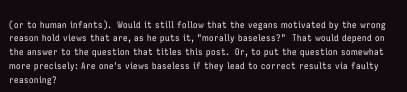(or to human infants).  Would it still follow that the vegans motivated by the wrong reason hold views that are, as he puts it, "morally baseless?"  That would depend on the answer to the question that titles this post.  Or, to put the question somewhat more precisely: Are one's views baseless if they lead to correct results via faulty reasoning?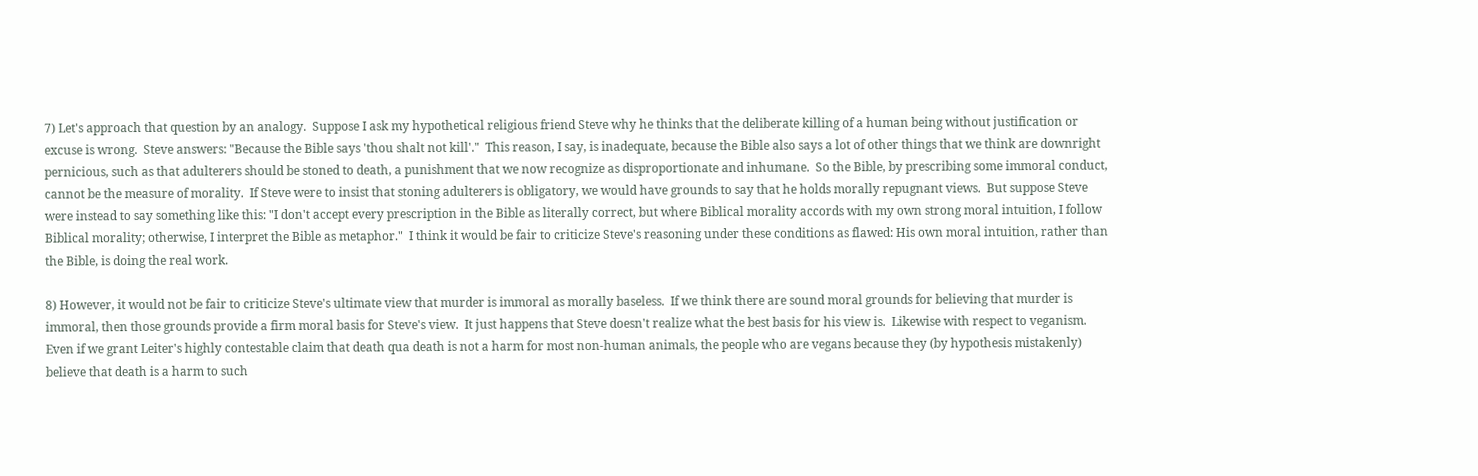7) Let's approach that question by an analogy.  Suppose I ask my hypothetical religious friend Steve why he thinks that the deliberate killing of a human being without justification or excuse is wrong.  Steve answers: "Because the Bible says 'thou shalt not kill'."  This reason, I say, is inadequate, because the Bible also says a lot of other things that we think are downright pernicious, such as that adulterers should be stoned to death, a punishment that we now recognize as disproportionate and inhumane.  So the Bible, by prescribing some immoral conduct, cannot be the measure of morality.  If Steve were to insist that stoning adulterers is obligatory, we would have grounds to say that he holds morally repugnant views.  But suppose Steve were instead to say something like this: "I don't accept every prescription in the Bible as literally correct, but where Biblical morality accords with my own strong moral intuition, I follow Biblical morality; otherwise, I interpret the Bible as metaphor."  I think it would be fair to criticize Steve's reasoning under these conditions as flawed: His own moral intuition, rather than the Bible, is doing the real work.

8) However, it would not be fair to criticize Steve's ultimate view that murder is immoral as morally baseless.  If we think there are sound moral grounds for believing that murder is immoral, then those grounds provide a firm moral basis for Steve's view.  It just happens that Steve doesn't realize what the best basis for his view is.  Likewise with respect to veganism.  Even if we grant Leiter's highly contestable claim that death qua death is not a harm for most non-human animals, the people who are vegans because they (by hypothesis mistakenly) believe that death is a harm to such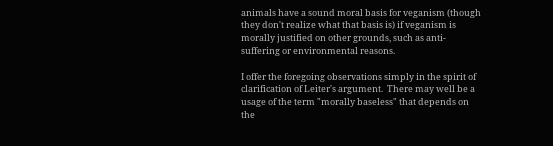animals have a sound moral basis for veganism (though they don't realize what that basis is) if veganism is morally justified on other grounds, such as anti-suffering or environmental reasons.

I offer the foregoing observations simply in the spirit of clarification of Leiter's argument.  There may well be a usage of the term "morally baseless" that depends on the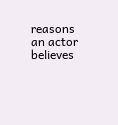reasons an actor believes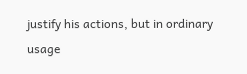justify his actions, but in ordinary usage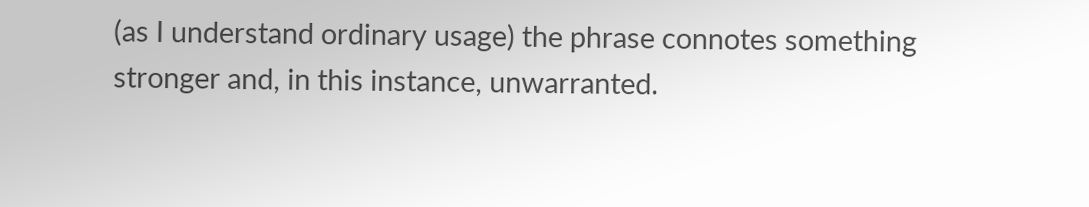(as I understand ordinary usage) the phrase connotes something stronger and, in this instance, unwarranted.